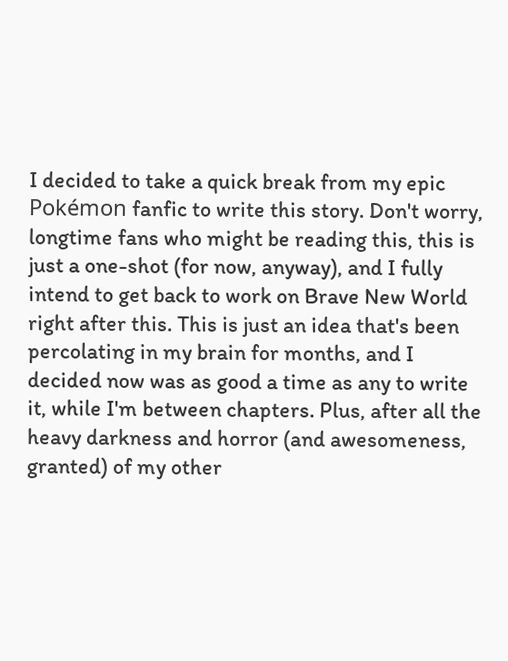I decided to take a quick break from my epic Pokémon fanfic to write this story. Don't worry, longtime fans who might be reading this, this is just a one-shot (for now, anyway), and I fully intend to get back to work on Brave New World right after this. This is just an idea that's been percolating in my brain for months, and I decided now was as good a time as any to write it, while I'm between chapters. Plus, after all the heavy darkness and horror (and awesomeness, granted) of my other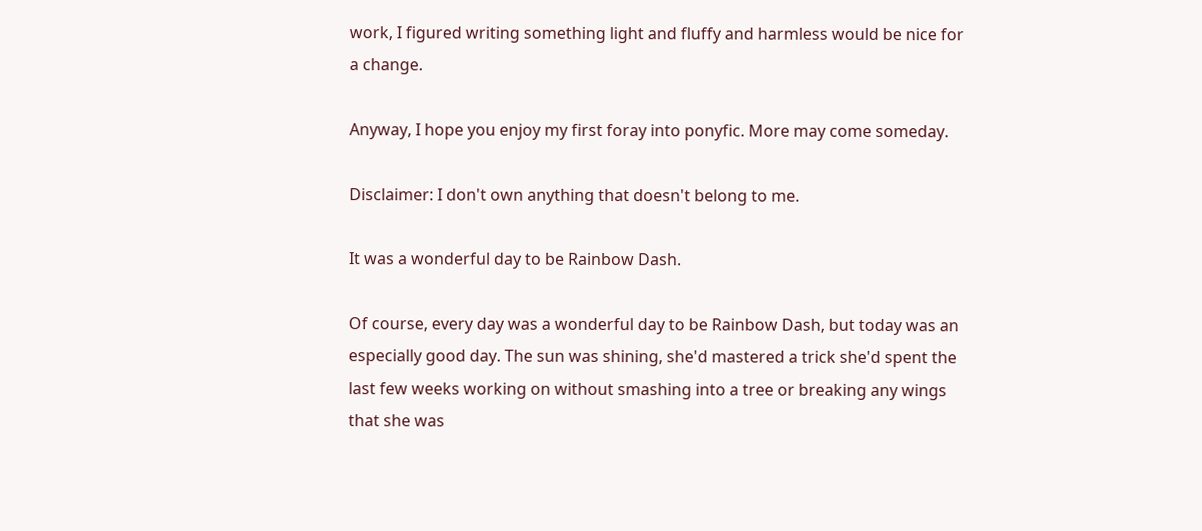work, I figured writing something light and fluffy and harmless would be nice for a change.

Anyway, I hope you enjoy my first foray into ponyfic. More may come someday.

Disclaimer: I don't own anything that doesn't belong to me.

It was a wonderful day to be Rainbow Dash.

Of course, every day was a wonderful day to be Rainbow Dash, but today was an especially good day. The sun was shining, she'd mastered a trick she'd spent the last few weeks working on without smashing into a tree or breaking any wings that she was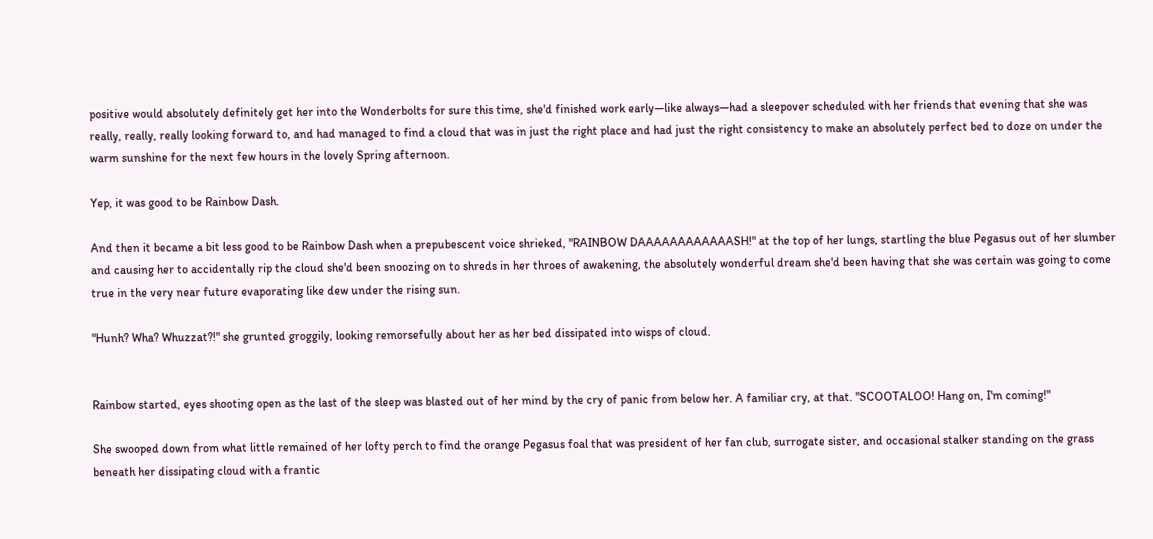positive would absolutely definitely get her into the Wonderbolts for sure this time, she'd finished work early—like always—had a sleepover scheduled with her friends that evening that she was really, really, really looking forward to, and had managed to find a cloud that was in just the right place and had just the right consistency to make an absolutely perfect bed to doze on under the warm sunshine for the next few hours in the lovely Spring afternoon.

Yep, it was good to be Rainbow Dash.

And then it became a bit less good to be Rainbow Dash when a prepubescent voice shrieked, "RAINBOW DAAAAAAAAAAAASH!" at the top of her lungs, startling the blue Pegasus out of her slumber and causing her to accidentally rip the cloud she'd been snoozing on to shreds in her throes of awakening, the absolutely wonderful dream she'd been having that she was certain was going to come true in the very near future evaporating like dew under the rising sun.

"Hunh? Wha? Whuzzat?!" she grunted groggily, looking remorsefully about her as her bed dissipated into wisps of cloud.


Rainbow started, eyes shooting open as the last of the sleep was blasted out of her mind by the cry of panic from below her. A familiar cry, at that. "SCOOTALOO! Hang on, I'm coming!"

She swooped down from what little remained of her lofty perch to find the orange Pegasus foal that was president of her fan club, surrogate sister, and occasional stalker standing on the grass beneath her dissipating cloud with a frantic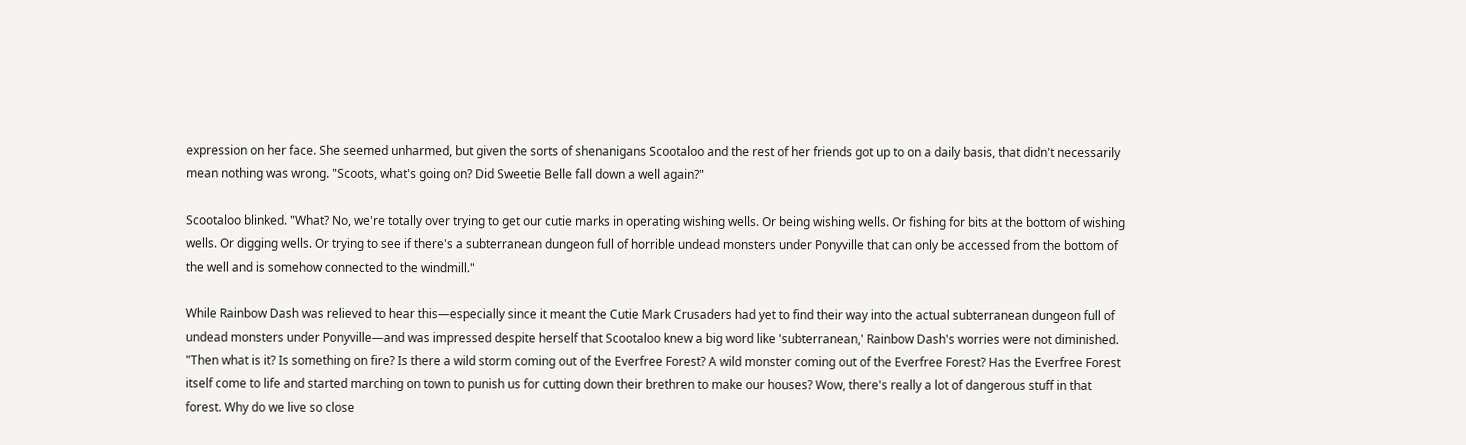expression on her face. She seemed unharmed, but given the sorts of shenanigans Scootaloo and the rest of her friends got up to on a daily basis, that didn't necessarily mean nothing was wrong. "Scoots, what's going on? Did Sweetie Belle fall down a well again?"

Scootaloo blinked. "What? No, we're totally over trying to get our cutie marks in operating wishing wells. Or being wishing wells. Or fishing for bits at the bottom of wishing wells. Or digging wells. Or trying to see if there's a subterranean dungeon full of horrible undead monsters under Ponyville that can only be accessed from the bottom of the well and is somehow connected to the windmill."

While Rainbow Dash was relieved to hear this—especially since it meant the Cutie Mark Crusaders had yet to find their way into the actual subterranean dungeon full of undead monsters under Ponyville—and was impressed despite herself that Scootaloo knew a big word like 'subterranean,' Rainbow Dash's worries were not diminished. "Then what is it? Is something on fire? Is there a wild storm coming out of the Everfree Forest? A wild monster coming out of the Everfree Forest? Has the Everfree Forest itself come to life and started marching on town to punish us for cutting down their brethren to make our houses? Wow, there's really a lot of dangerous stuff in that forest. Why do we live so close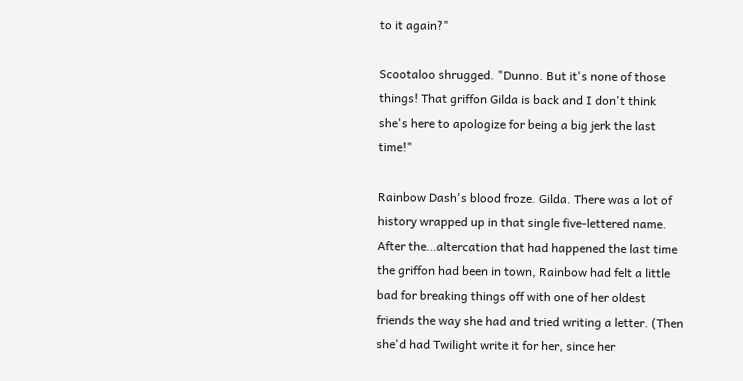to it again?"

Scootaloo shrugged. "Dunno. But it's none of those things! That griffon Gilda is back and I don't think she's here to apologize for being a big jerk the last time!"

Rainbow Dash's blood froze. Gilda. There was a lot of history wrapped up in that single five-lettered name. After the…altercation that had happened the last time the griffon had been in town, Rainbow had felt a little bad for breaking things off with one of her oldest friends the way she had and tried writing a letter. (Then she'd had Twilight write it for her, since her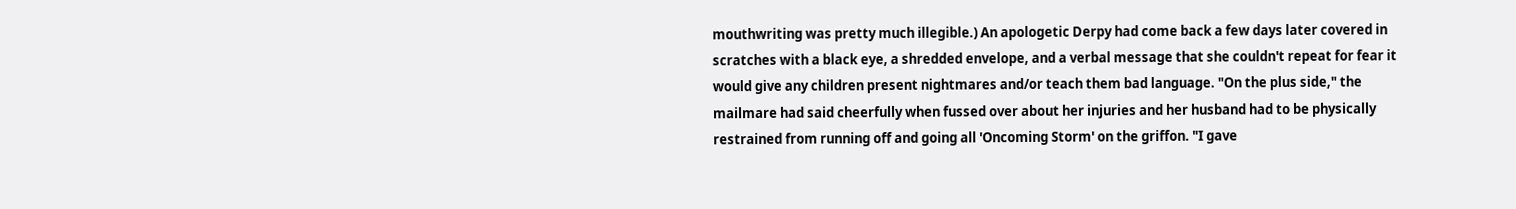mouthwriting was pretty much illegible.) An apologetic Derpy had come back a few days later covered in scratches with a black eye, a shredded envelope, and a verbal message that she couldn't repeat for fear it would give any children present nightmares and/or teach them bad language. "On the plus side," the mailmare had said cheerfully when fussed over about her injuries and her husband had to be physically restrained from running off and going all 'Oncoming Storm' on the griffon. "I gave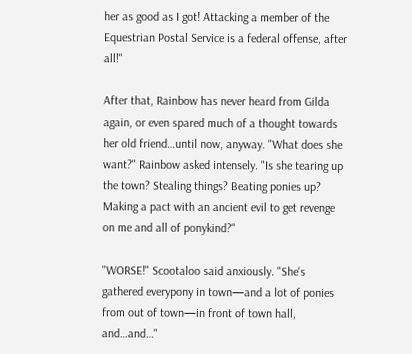her as good as I got! Attacking a member of the Equestrian Postal Service is a federal offense, after all!"

After that, Rainbow has never heard from Gilda again, or even spared much of a thought towards her old friend…until now, anyway. "What does she want?" Rainbow asked intensely. "Is she tearing up the town? Stealing things? Beating ponies up? Making a pact with an ancient evil to get revenge on me and all of ponykind?"

"WORSE!" Scootaloo said anxiously. "She's gathered everypony in town—and a lot of ponies from out of town—in front of town hall, and…and…"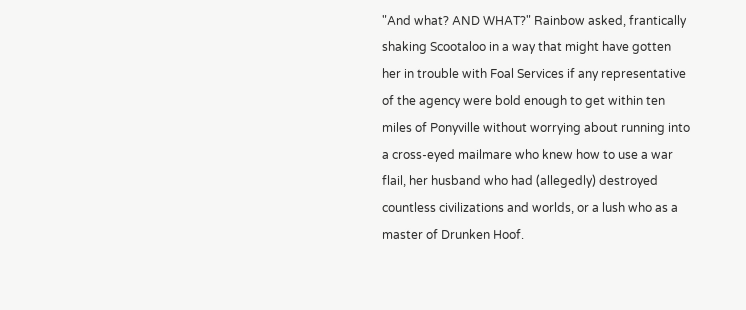"And what? AND WHAT?" Rainbow asked, frantically shaking Scootaloo in a way that might have gotten her in trouble with Foal Services if any representative of the agency were bold enough to get within ten miles of Ponyville without worrying about running into a cross-eyed mailmare who knew how to use a war flail, her husband who had (allegedly) destroyed countless civilizations and worlds, or a lush who as a master of Drunken Hoof.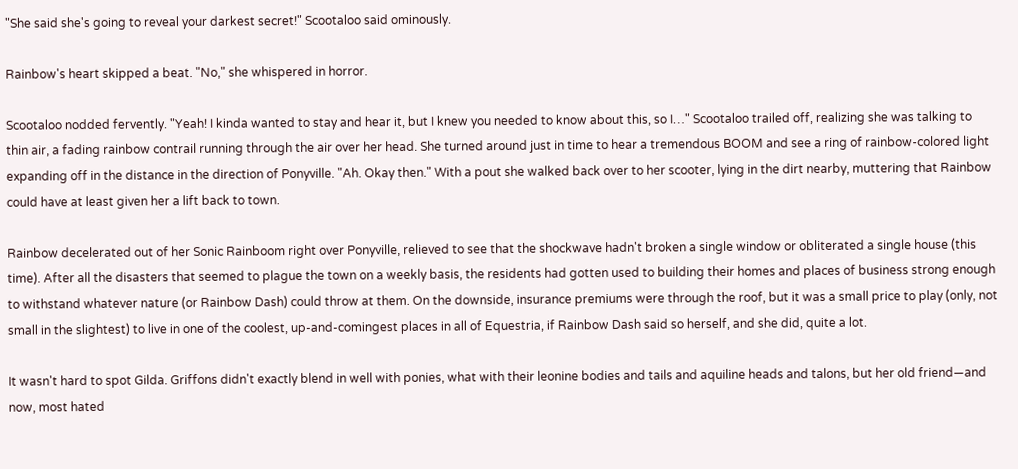"She said she's going to reveal your darkest secret!" Scootaloo said ominously.

Rainbow's heart skipped a beat. "No," she whispered in horror.

Scootaloo nodded fervently. "Yeah! I kinda wanted to stay and hear it, but I knew you needed to know about this, so I…" Scootaloo trailed off, realizing she was talking to thin air, a fading rainbow contrail running through the air over her head. She turned around just in time to hear a tremendous BOOM and see a ring of rainbow-colored light expanding off in the distance in the direction of Ponyville. "Ah. Okay then." With a pout she walked back over to her scooter, lying in the dirt nearby, muttering that Rainbow could have at least given her a lift back to town.

Rainbow decelerated out of her Sonic Rainboom right over Ponyville, relieved to see that the shockwave hadn't broken a single window or obliterated a single house (this time). After all the disasters that seemed to plague the town on a weekly basis, the residents had gotten used to building their homes and places of business strong enough to withstand whatever nature (or Rainbow Dash) could throw at them. On the downside, insurance premiums were through the roof, but it was a small price to play (only, not small in the slightest) to live in one of the coolest, up-and-comingest places in all of Equestria, if Rainbow Dash said so herself, and she did, quite a lot.

It wasn't hard to spot Gilda. Griffons didn't exactly blend in well with ponies, what with their leonine bodies and tails and aquiline heads and talons, but her old friend—and now, most hated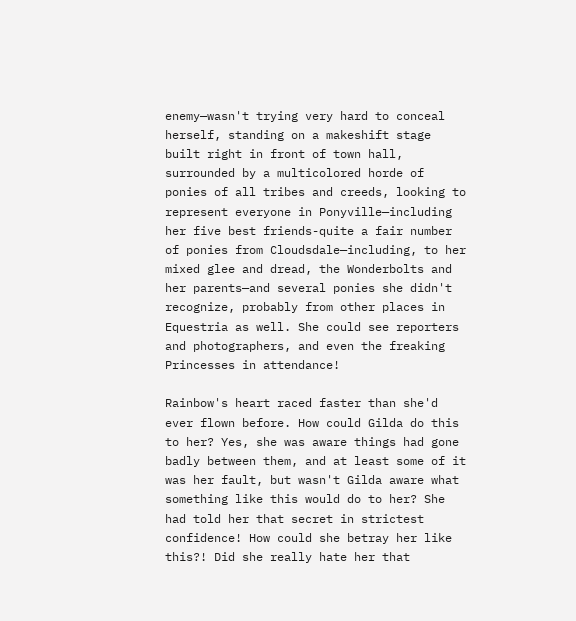enemy—wasn't trying very hard to conceal herself, standing on a makeshift stage built right in front of town hall, surrounded by a multicolored horde of ponies of all tribes and creeds, looking to represent everyone in Ponyville—including her five best friends-quite a fair number of ponies from Cloudsdale—including, to her mixed glee and dread, the Wonderbolts and her parents—and several ponies she didn't recognize, probably from other places in Equestria as well. She could see reporters and photographers, and even the freaking Princesses in attendance!

Rainbow's heart raced faster than she'd ever flown before. How could Gilda do this to her? Yes, she was aware things had gone badly between them, and at least some of it was her fault, but wasn't Gilda aware what something like this would do to her? She had told her that secret in strictest confidence! How could she betray her like this?! Did she really hate her that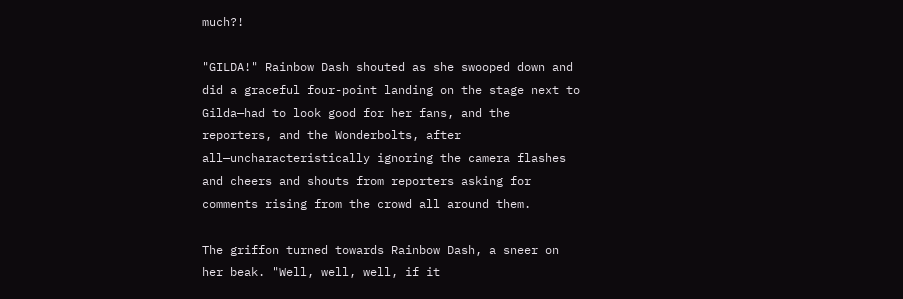much?!

"GILDA!" Rainbow Dash shouted as she swooped down and did a graceful four-point landing on the stage next to Gilda—had to look good for her fans, and the reporters, and the Wonderbolts, after all—uncharacteristically ignoring the camera flashes and cheers and shouts from reporters asking for comments rising from the crowd all around them.

The griffon turned towards Rainbow Dash, a sneer on her beak. "Well, well, well, if it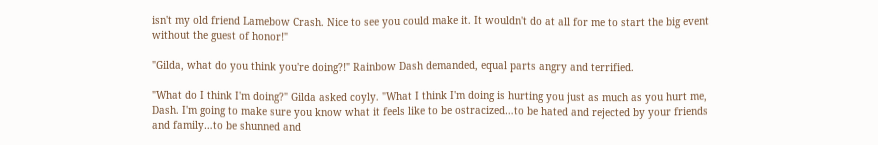isn't my old friend Lamebow Crash. Nice to see you could make it. It wouldn't do at all for me to start the big event without the guest of honor!"

"Gilda, what do you think you're doing?!" Rainbow Dash demanded, equal parts angry and terrified.

"What do I think I'm doing?" Gilda asked coyly. "What I think I'm doing is hurting you just as much as you hurt me, Dash. I'm going to make sure you know what it feels like to be ostracized…to be hated and rejected by your friends and family…to be shunned and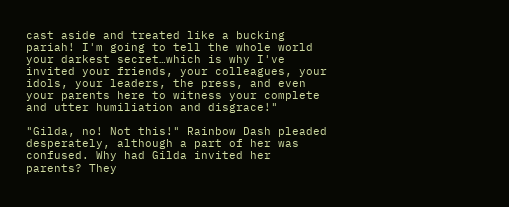cast aside and treated like a bucking pariah! I'm going to tell the whole world your darkest secret…which is why I've invited your friends, your colleagues, your idols, your leaders, the press, and even your parents here to witness your complete and utter humiliation and disgrace!"

"Gilda, no! Not this!" Rainbow Dash pleaded desperately, although a part of her was confused. Why had Gilda invited her parents? They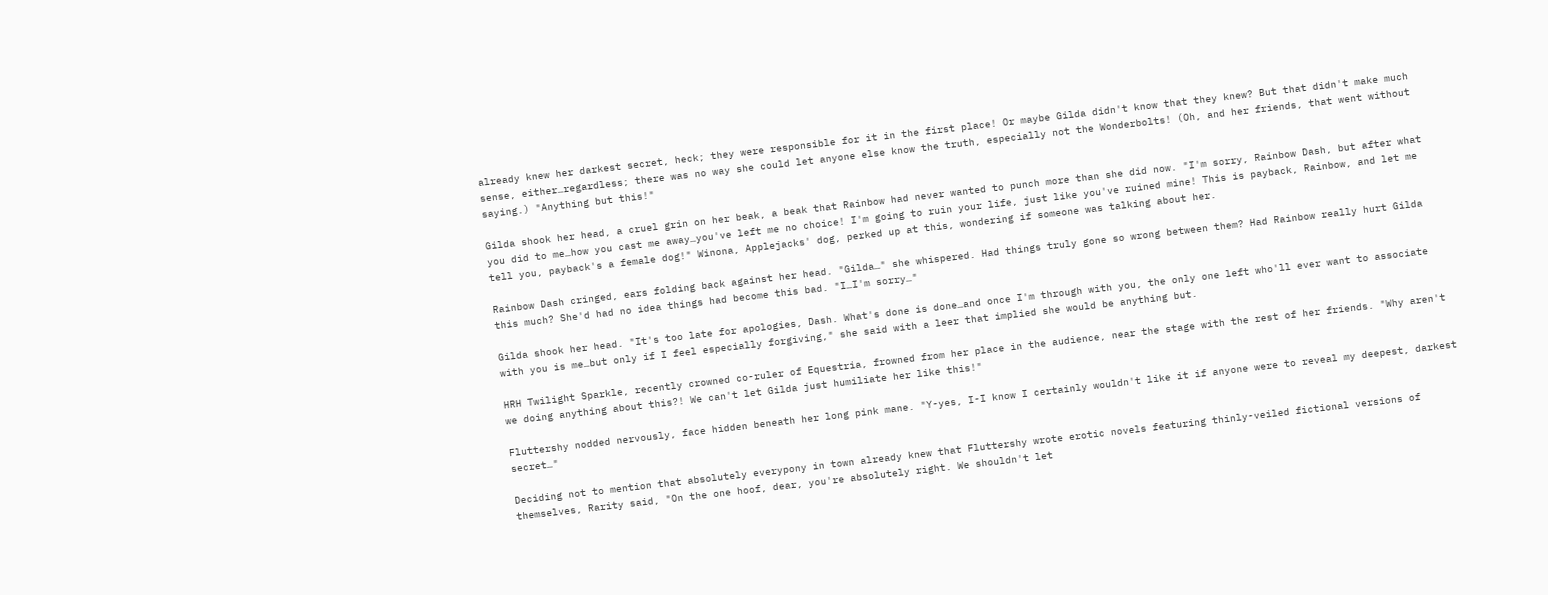already knew her darkest secret, heck; they were responsible for it in the first place! Or maybe Gilda didn't know that they knew? But that didn't make much sense, either…regardless; there was no way she could let anyone else know the truth, especially not the Wonderbolts! (Oh, and her friends, that went without saying.) "Anything but this!"

Gilda shook her head, a cruel grin on her beak, a beak that Rainbow had never wanted to punch more than she did now. "I'm sorry, Rainbow Dash, but after what you did to me…how you cast me away…you've left me no choice! I'm going to ruin your life, just like you've ruined mine! This is payback, Rainbow, and let me tell you, payback's a female dog!" Winona, Applejacks' dog, perked up at this, wondering if someone was talking about her.

Rainbow Dash cringed, ears folding back against her head. "Gilda…" she whispered. Had things truly gone so wrong between them? Had Rainbow really hurt Gilda this much? She'd had no idea things had become this bad. "I…I'm sorry…"

Gilda shook her head. "It's too late for apologies, Dash. What's done is done…and once I'm through with you, the only one left who'll ever want to associate with you is me…but only if I feel especially forgiving," she said with a leer that implied she would be anything but.

HRH Twilight Sparkle, recently crowned co-ruler of Equestria, frowned from her place in the audience, near the stage with the rest of her friends. "Why aren't we doing anything about this?! We can't let Gilda just humiliate her like this!"

Fluttershy nodded nervously, face hidden beneath her long pink mane. "Y-yes, I-I know I certainly wouldn't like it if anyone were to reveal my deepest, darkest secret…"

Deciding not to mention that absolutely everypony in town already knew that Fluttershy wrote erotic novels featuring thinly-veiled fictional versions of themselves, Rarity said, "On the one hoof, dear, you're absolutely right. We shouldn't let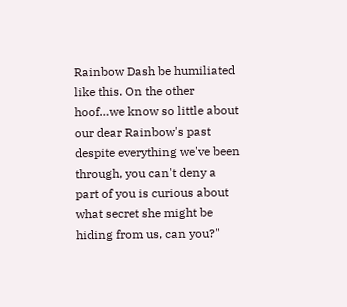Rainbow Dash be humiliated like this. On the other hoof…we know so little about our dear Rainbow's past despite everything we've been through, you can't deny a part of you is curious about what secret she might be hiding from us, can you?"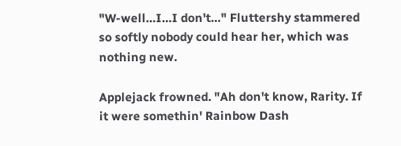"W-well…I…I don't…" Fluttershy stammered so softly nobody could hear her, which was nothing new.

Applejack frowned. "Ah don't know, Rarity. If it were somethin' Rainbow Dash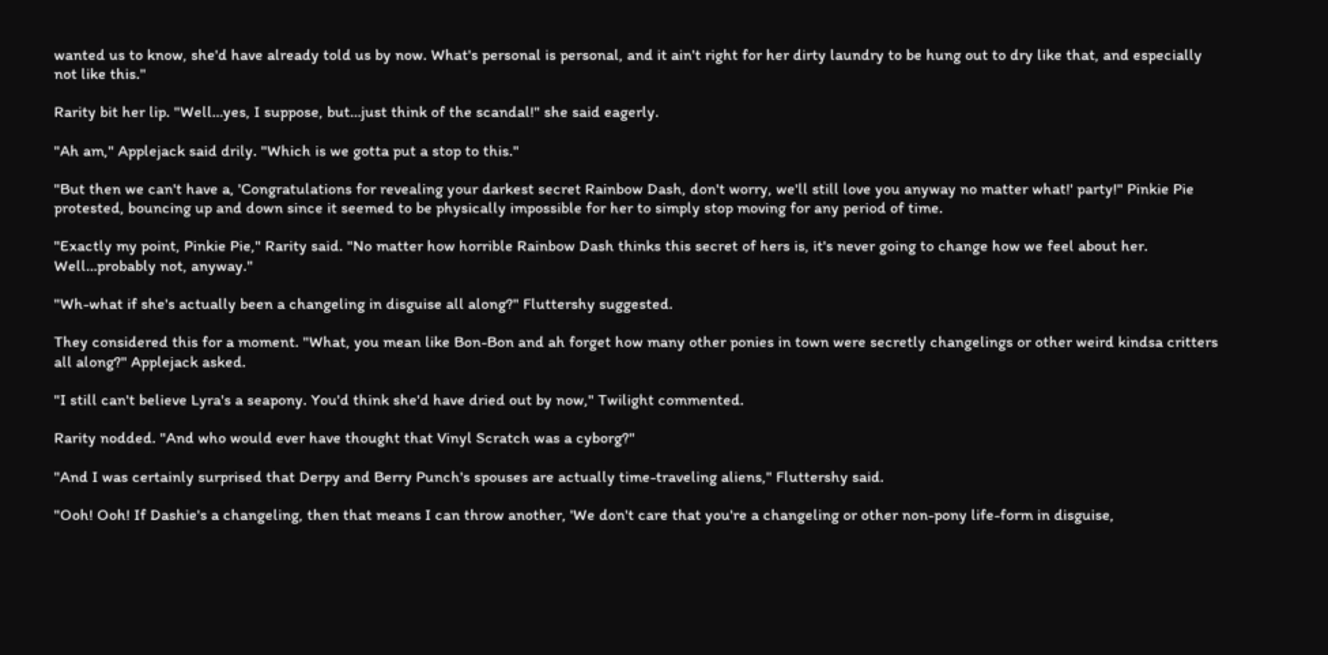wanted us to know, she'd have already told us by now. What's personal is personal, and it ain't right for her dirty laundry to be hung out to dry like that, and especially not like this."

Rarity bit her lip. "Well…yes, I suppose, but…just think of the scandal!" she said eagerly.

"Ah am," Applejack said drily. "Which is we gotta put a stop to this."

"But then we can't have a, 'Congratulations for revealing your darkest secret Rainbow Dash, don't worry, we'll still love you anyway no matter what!' party!" Pinkie Pie protested, bouncing up and down since it seemed to be physically impossible for her to simply stop moving for any period of time.

"Exactly my point, Pinkie Pie," Rarity said. "No matter how horrible Rainbow Dash thinks this secret of hers is, it's never going to change how we feel about her. Well…probably not, anyway."

"Wh-what if she's actually been a changeling in disguise all along?" Fluttershy suggested.

They considered this for a moment. "What, you mean like Bon-Bon and ah forget how many other ponies in town were secretly changelings or other weird kindsa critters all along?" Applejack asked.

"I still can't believe Lyra's a seapony. You'd think she'd have dried out by now," Twilight commented.

Rarity nodded. "And who would ever have thought that Vinyl Scratch was a cyborg?"

"And I was certainly surprised that Derpy and Berry Punch's spouses are actually time-traveling aliens," Fluttershy said.

"Ooh! Ooh! If Dashie's a changeling, then that means I can throw another, 'We don't care that you're a changeling or other non-pony life-form in disguise,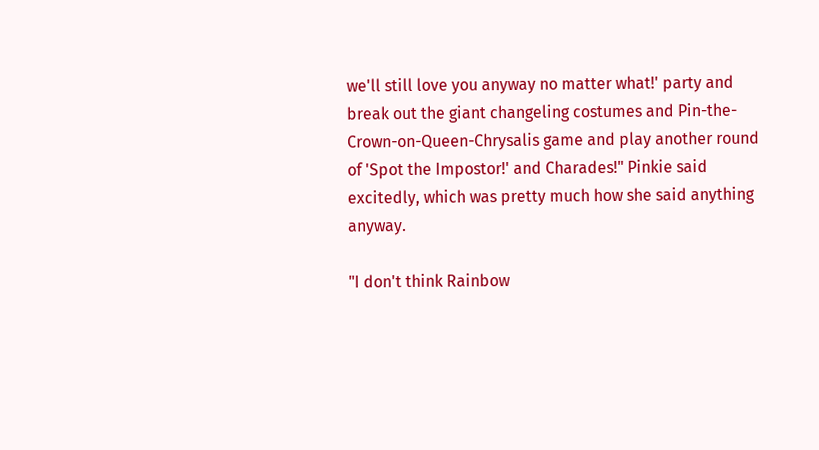we'll still love you anyway no matter what!' party and break out the giant changeling costumes and Pin-the-Crown-on-Queen-Chrysalis game and play another round of 'Spot the Impostor!' and Charades!" Pinkie said excitedly, which was pretty much how she said anything anyway.

"I don't think Rainbow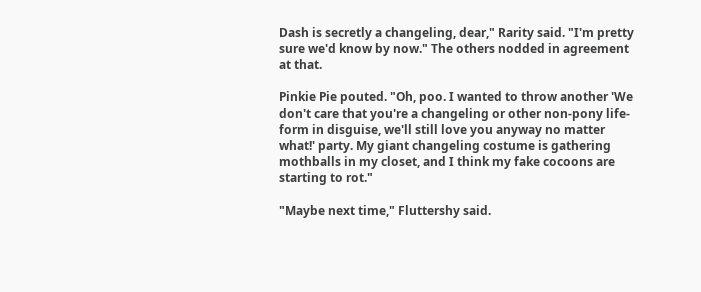Dash is secretly a changeling, dear," Rarity said. "I'm pretty sure we'd know by now." The others nodded in agreement at that.

Pinkie Pie pouted. "Oh, poo. I wanted to throw another 'We don't care that you're a changeling or other non-pony life-form in disguise, we'll still love you anyway no matter what!' party. My giant changeling costume is gathering mothballs in my closet, and I think my fake cocoons are starting to rot."

"Maybe next time," Fluttershy said.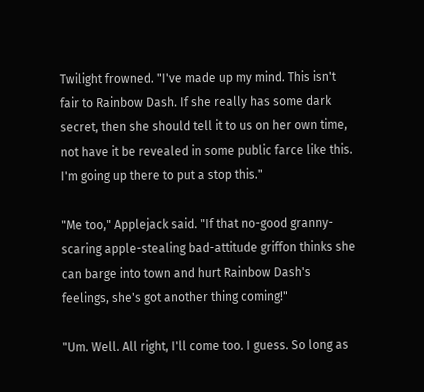Twilight frowned. "I've made up my mind. This isn't fair to Rainbow Dash. If she really has some dark secret, then she should tell it to us on her own time, not have it be revealed in some public farce like this. I'm going up there to put a stop this."

"Me too," Applejack said. "If that no-good granny-scaring apple-stealing bad-attitude griffon thinks she can barge into town and hurt Rainbow Dash's feelings, she's got another thing coming!"

"Um. Well. All right, I'll come too. I guess. So long as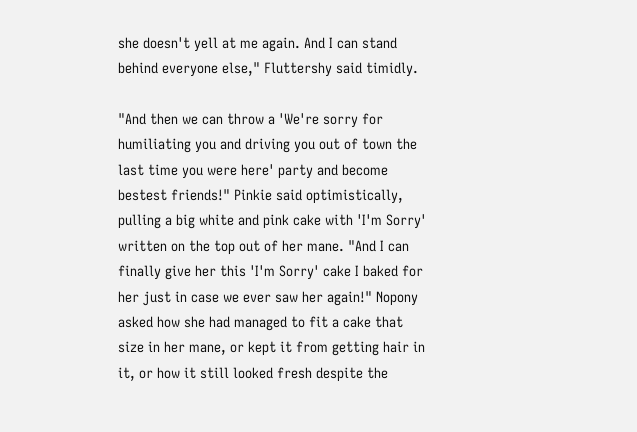she doesn't yell at me again. And I can stand behind everyone else," Fluttershy said timidly.

"And then we can throw a 'We're sorry for humiliating you and driving you out of town the last time you were here' party and become bestest friends!" Pinkie said optimistically, pulling a big white and pink cake with 'I'm Sorry' written on the top out of her mane. "And I can finally give her this 'I'm Sorry' cake I baked for her just in case we ever saw her again!" Nopony asked how she had managed to fit a cake that size in her mane, or kept it from getting hair in it, or how it still looked fresh despite the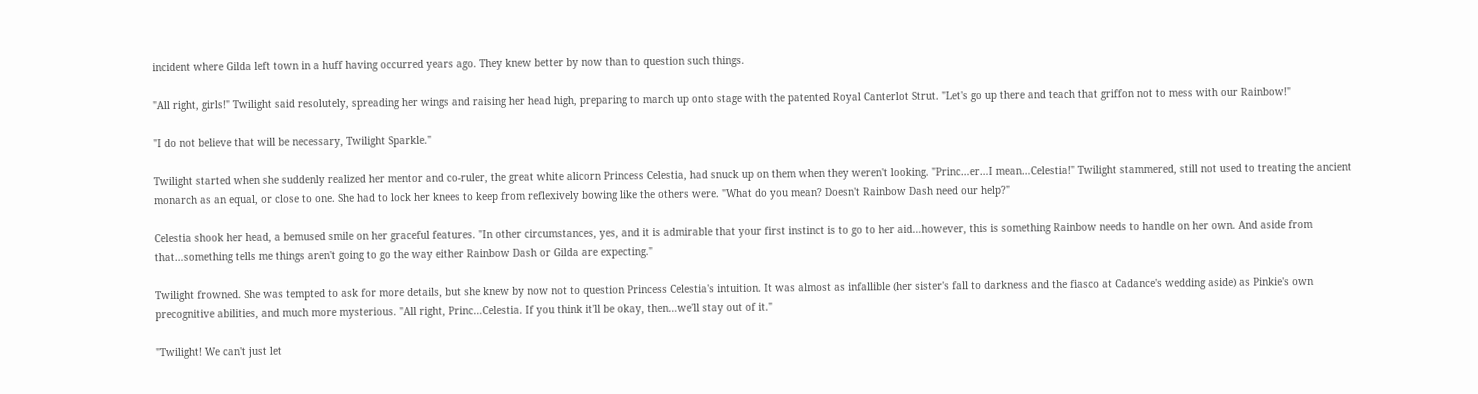incident where Gilda left town in a huff having occurred years ago. They knew better by now than to question such things.

"All right, girls!" Twilight said resolutely, spreading her wings and raising her head high, preparing to march up onto stage with the patented Royal Canterlot Strut. "Let's go up there and teach that griffon not to mess with our Rainbow!"

"I do not believe that will be necessary, Twilight Sparkle."

Twilight started when she suddenly realized her mentor and co-ruler, the great white alicorn Princess Celestia, had snuck up on them when they weren't looking. "Princ…er…I mean…Celestia!" Twilight stammered, still not used to treating the ancient monarch as an equal, or close to one. She had to lock her knees to keep from reflexively bowing like the others were. "What do you mean? Doesn't Rainbow Dash need our help?"

Celestia shook her head, a bemused smile on her graceful features. "In other circumstances, yes, and it is admirable that your first instinct is to go to her aid…however, this is something Rainbow needs to handle on her own. And aside from that…something tells me things aren't going to go the way either Rainbow Dash or Gilda are expecting."

Twilight frowned. She was tempted to ask for more details, but she knew by now not to question Princess Celestia's intuition. It was almost as infallible (her sister's fall to darkness and the fiasco at Cadance's wedding aside) as Pinkie's own precognitive abilities, and much more mysterious. "All right, Princ…Celestia. If you think it'll be okay, then…we'll stay out of it."

"Twilight! We can't just let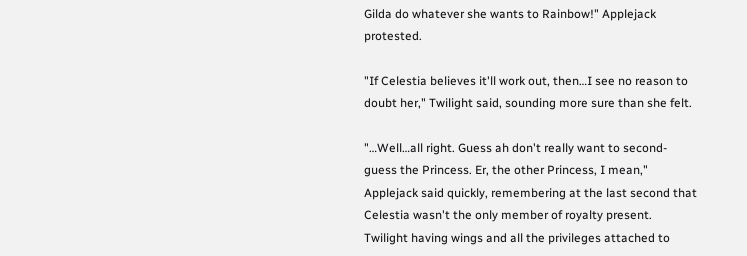Gilda do whatever she wants to Rainbow!" Applejack protested.

"If Celestia believes it'll work out, then…I see no reason to doubt her," Twilight said, sounding more sure than she felt.

"…Well…all right. Guess ah don't really want to second-guess the Princess. Er, the other Princess, I mean," Applejack said quickly, remembering at the last second that Celestia wasn't the only member of royalty present. Twilight having wings and all the privileges attached to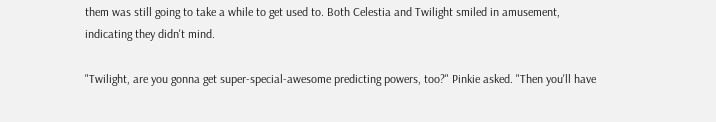them was still going to take a while to get used to. Both Celestia and Twilight smiled in amusement, indicating they didn't mind.

"Twilight, are you gonna get super-special-awesome predicting powers, too?" Pinkie asked. "Then you'll have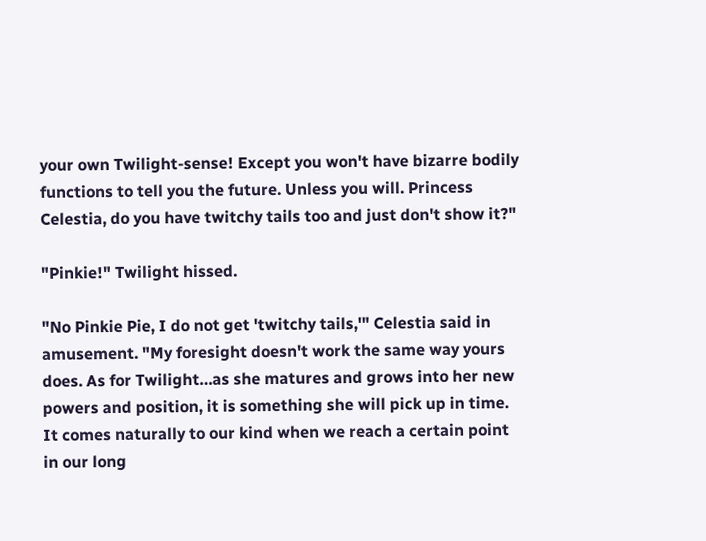your own Twilight-sense! Except you won't have bizarre bodily functions to tell you the future. Unless you will. Princess Celestia, do you have twitchy tails too and just don't show it?"

"Pinkie!" Twilight hissed.

"No Pinkie Pie, I do not get 'twitchy tails,'" Celestia said in amusement. "My foresight doesn't work the same way yours does. As for Twilight…as she matures and grows into her new powers and position, it is something she will pick up in time. It comes naturally to our kind when we reach a certain point in our long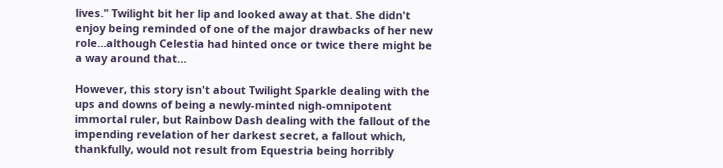lives." Twilight bit her lip and looked away at that. She didn't enjoy being reminded of one of the major drawbacks of her new role…although Celestia had hinted once or twice there might be a way around that…

However, this story isn't about Twilight Sparkle dealing with the ups and downs of being a newly-minted nigh-omnipotent immortal ruler, but Rainbow Dash dealing with the fallout of the impending revelation of her darkest secret, a fallout which, thankfully, would not result from Equestria being horribly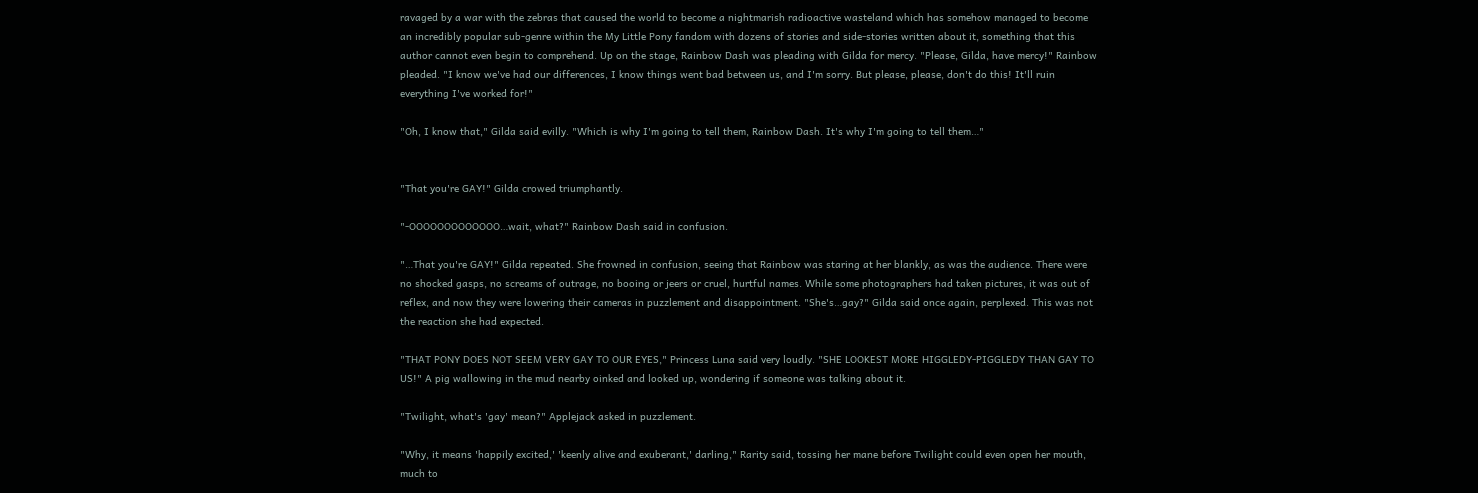ravaged by a war with the zebras that caused the world to become a nightmarish radioactive wasteland which has somehow managed to become an incredibly popular sub-genre within the My Little Pony fandom with dozens of stories and side-stories written about it, something that this author cannot even begin to comprehend. Up on the stage, Rainbow Dash was pleading with Gilda for mercy. "Please, Gilda, have mercy!" Rainbow pleaded. "I know we've had our differences, I know things went bad between us, and I'm sorry. But please, please, don't do this! It'll ruin everything I've worked for!"

"Oh, I know that," Gilda said evilly. "Which is why I'm going to tell them, Rainbow Dash. It's why I'm going to tell them…"


"That you're GAY!" Gilda crowed triumphantly.

"-OOOOOOOOOOOOO…wait, what?" Rainbow Dash said in confusion.

"…That you're GAY!" Gilda repeated. She frowned in confusion, seeing that Rainbow was staring at her blankly, as was the audience. There were no shocked gasps, no screams of outrage, no booing or jeers or cruel, hurtful names. While some photographers had taken pictures, it was out of reflex, and now they were lowering their cameras in puzzlement and disappointment. "She's…gay?" Gilda said once again, perplexed. This was not the reaction she had expected.

"THAT PONY DOES NOT SEEM VERY GAY TO OUR EYES," Princess Luna said very loudly. "SHE LOOKEST MORE HIGGLEDY-PIGGLEDY THAN GAY TO US!" A pig wallowing in the mud nearby oinked and looked up, wondering if someone was talking about it.

"Twilight, what's 'gay' mean?" Applejack asked in puzzlement.

"Why, it means 'happily excited,' 'keenly alive and exuberant,' darling," Rarity said, tossing her mane before Twilight could even open her mouth, much to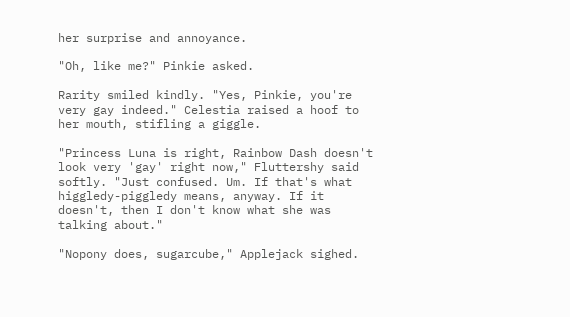her surprise and annoyance.

"Oh, like me?" Pinkie asked.

Rarity smiled kindly. "Yes, Pinkie, you're very gay indeed." Celestia raised a hoof to her mouth, stifling a giggle.

"Princess Luna is right, Rainbow Dash doesn't look very 'gay' right now," Fluttershy said softly. "Just confused. Um. If that's what higgledy-piggledy means, anyway. If it doesn't, then I don't know what she was talking about."

"Nopony does, sugarcube," Applejack sighed.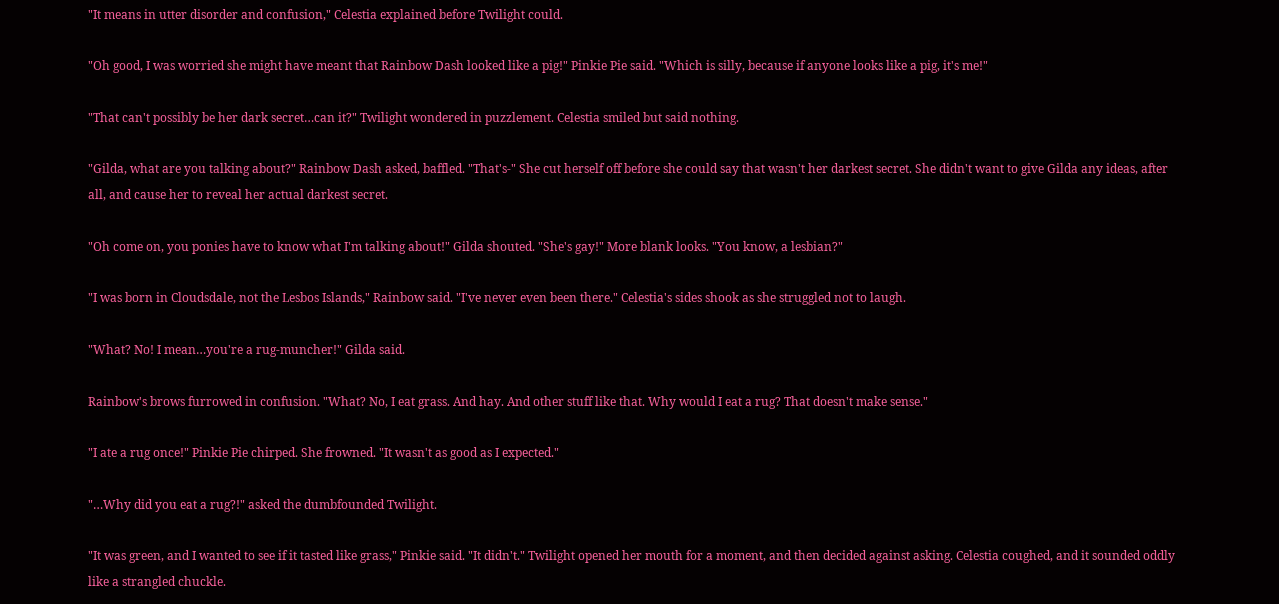"It means in utter disorder and confusion," Celestia explained before Twilight could.

"Oh good, I was worried she might have meant that Rainbow Dash looked like a pig!" Pinkie Pie said. "Which is silly, because if anyone looks like a pig, it's me!"

"That can't possibly be her dark secret…can it?" Twilight wondered in puzzlement. Celestia smiled but said nothing.

"Gilda, what are you talking about?" Rainbow Dash asked, baffled. "That's-" She cut herself off before she could say that wasn't her darkest secret. She didn't want to give Gilda any ideas, after all, and cause her to reveal her actual darkest secret.

"Oh come on, you ponies have to know what I'm talking about!" Gilda shouted. "She's gay!" More blank looks. "You know, a lesbian?"

"I was born in Cloudsdale, not the Lesbos Islands," Rainbow said. "I've never even been there." Celestia's sides shook as she struggled not to laugh.

"What? No! I mean…you're a rug-muncher!" Gilda said.

Rainbow's brows furrowed in confusion. "What? No, I eat grass. And hay. And other stuff like that. Why would I eat a rug? That doesn't make sense."

"I ate a rug once!" Pinkie Pie chirped. She frowned. "It wasn't as good as I expected."

"…Why did you eat a rug?!" asked the dumbfounded Twilight.

"It was green, and I wanted to see if it tasted like grass," Pinkie said. "It didn't." Twilight opened her mouth for a moment, and then decided against asking. Celestia coughed, and it sounded oddly like a strangled chuckle.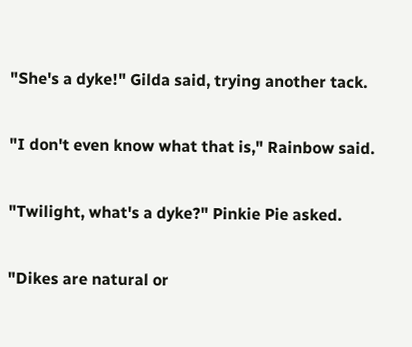"She's a dyke!" Gilda said, trying another tack.

"I don't even know what that is," Rainbow said.

"Twilight, what's a dyke?" Pinkie Pie asked.

"Dikes are natural or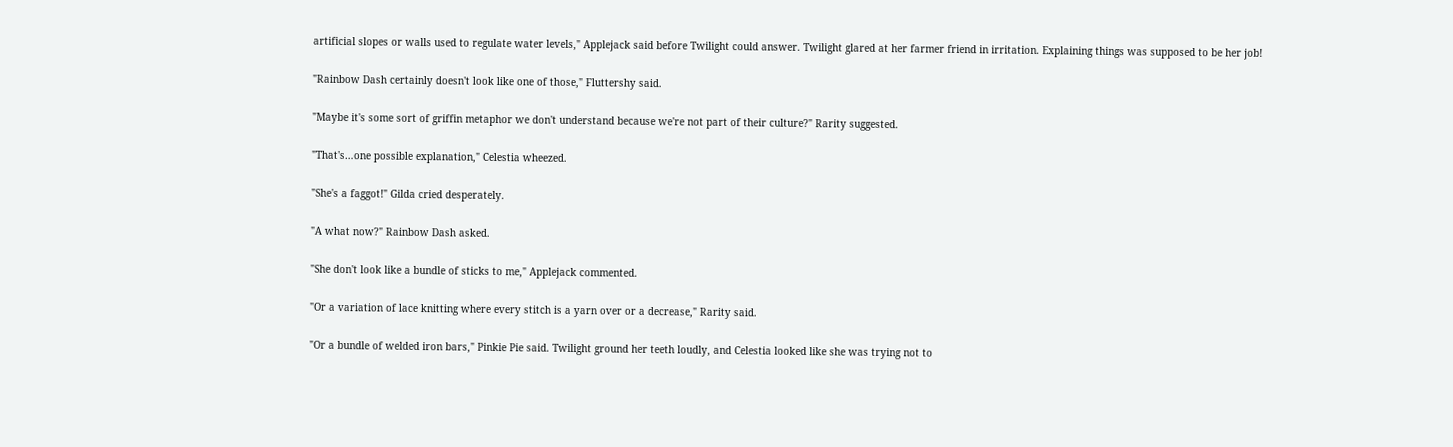artificial slopes or walls used to regulate water levels," Applejack said before Twilight could answer. Twilight glared at her farmer friend in irritation. Explaining things was supposed to be her job!

"Rainbow Dash certainly doesn't look like one of those," Fluttershy said.

"Maybe it's some sort of griffin metaphor we don't understand because we're not part of their culture?" Rarity suggested.

"That's…one possible explanation," Celestia wheezed.

"She's a faggot!" Gilda cried desperately.

"A what now?" Rainbow Dash asked.

"She don't look like a bundle of sticks to me," Applejack commented.

"Or a variation of lace knitting where every stitch is a yarn over or a decrease," Rarity said.

"Or a bundle of welded iron bars," Pinkie Pie said. Twilight ground her teeth loudly, and Celestia looked like she was trying not to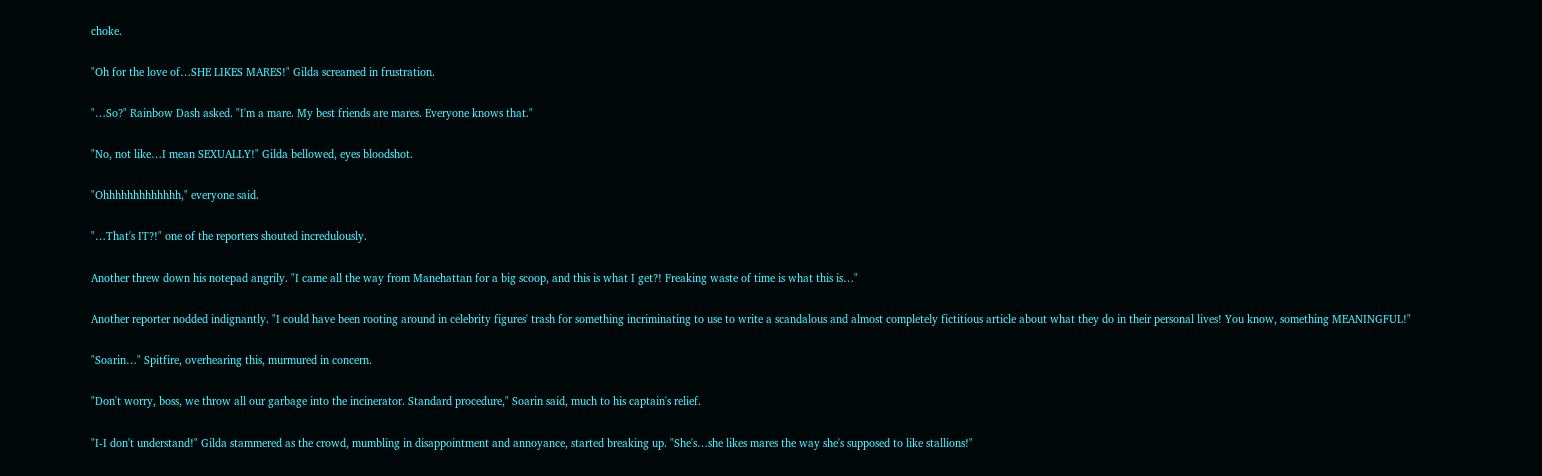choke.

"Oh for the love of…SHE LIKES MARES!" Gilda screamed in frustration.

"…So?" Rainbow Dash asked. "I'm a mare. My best friends are mares. Everyone knows that."

"No, not like…I mean SEXUALLY!" Gilda bellowed, eyes bloodshot.

"Ohhhhhhhhhhhhh," everyone said.

"…That's IT?!" one of the reporters shouted incredulously.

Another threw down his notepad angrily. "I came all the way from Manehattan for a big scoop, and this is what I get?! Freaking waste of time is what this is…"

Another reporter nodded indignantly. "I could have been rooting around in celebrity figures' trash for something incriminating to use to write a scandalous and almost completely fictitious article about what they do in their personal lives! You know, something MEANINGFUL!"

"Soarin…" Spitfire, overhearing this, murmured in concern.

"Don't worry, boss, we throw all our garbage into the incinerator. Standard procedure," Soarin said, much to his captain's relief.

"I-I don't understand!" Gilda stammered as the crowd, mumbling in disappointment and annoyance, started breaking up. "She's…she likes mares the way she's supposed to like stallions!"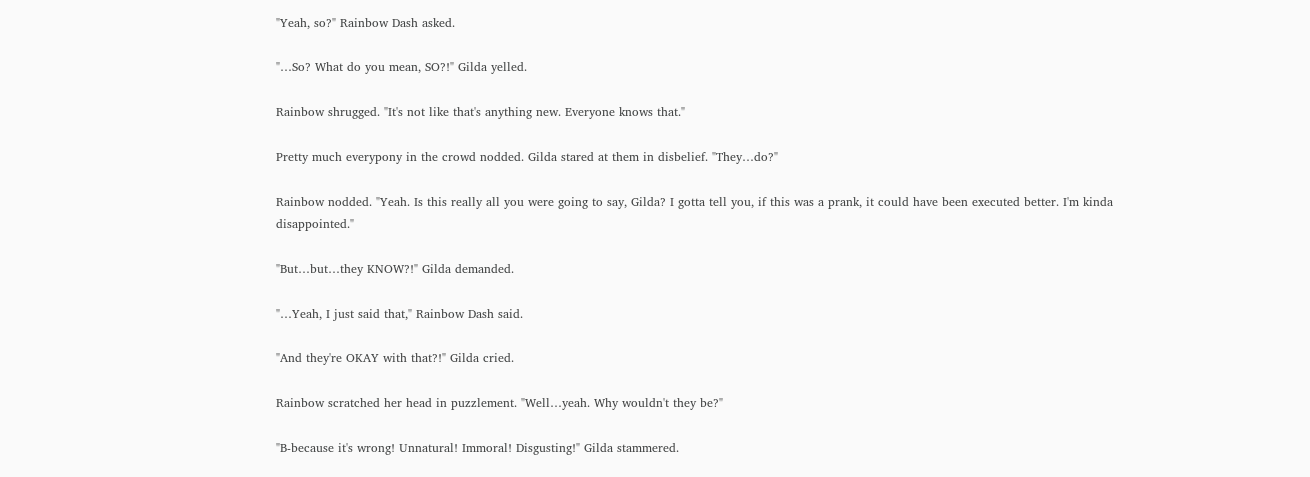"Yeah, so?" Rainbow Dash asked.

"…So? What do you mean, SO?!" Gilda yelled.

Rainbow shrugged. "It's not like that's anything new. Everyone knows that."

Pretty much everypony in the crowd nodded. Gilda stared at them in disbelief. "They…do?"

Rainbow nodded. "Yeah. Is this really all you were going to say, Gilda? I gotta tell you, if this was a prank, it could have been executed better. I'm kinda disappointed."

"But…but…they KNOW?!" Gilda demanded.

"…Yeah, I just said that," Rainbow Dash said.

"And they're OKAY with that?!" Gilda cried.

Rainbow scratched her head in puzzlement. "Well…yeah. Why wouldn't they be?"

"B-because it's wrong! Unnatural! Immoral! Disgusting!" Gilda stammered.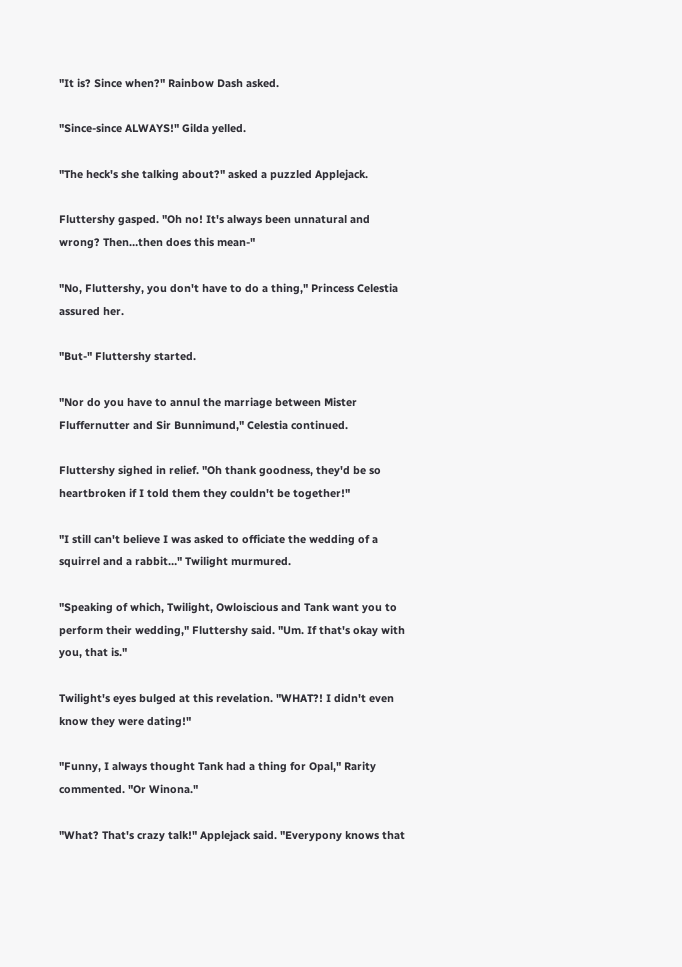"It is? Since when?" Rainbow Dash asked.

"Since-since ALWAYS!" Gilda yelled.

"The heck's she talking about?" asked a puzzled Applejack.

Fluttershy gasped. "Oh no! It's always been unnatural and wrong? Then…then does this mean-"

"No, Fluttershy, you don't have to do a thing," Princess Celestia assured her.

"But-" Fluttershy started.

"Nor do you have to annul the marriage between Mister Fluffernutter and Sir Bunnimund," Celestia continued.

Fluttershy sighed in relief. "Oh thank goodness, they'd be so heartbroken if I told them they couldn't be together!"

"I still can't believe I was asked to officiate the wedding of a squirrel and a rabbit…" Twilight murmured.

"Speaking of which, Twilight, Owloiscious and Tank want you to perform their wedding," Fluttershy said. "Um. If that's okay with you, that is."

Twilight's eyes bulged at this revelation. "WHAT?! I didn't even know they were dating!"

"Funny, I always thought Tank had a thing for Opal," Rarity commented. "Or Winona."

"What? That's crazy talk!" Applejack said. "Everypony knows that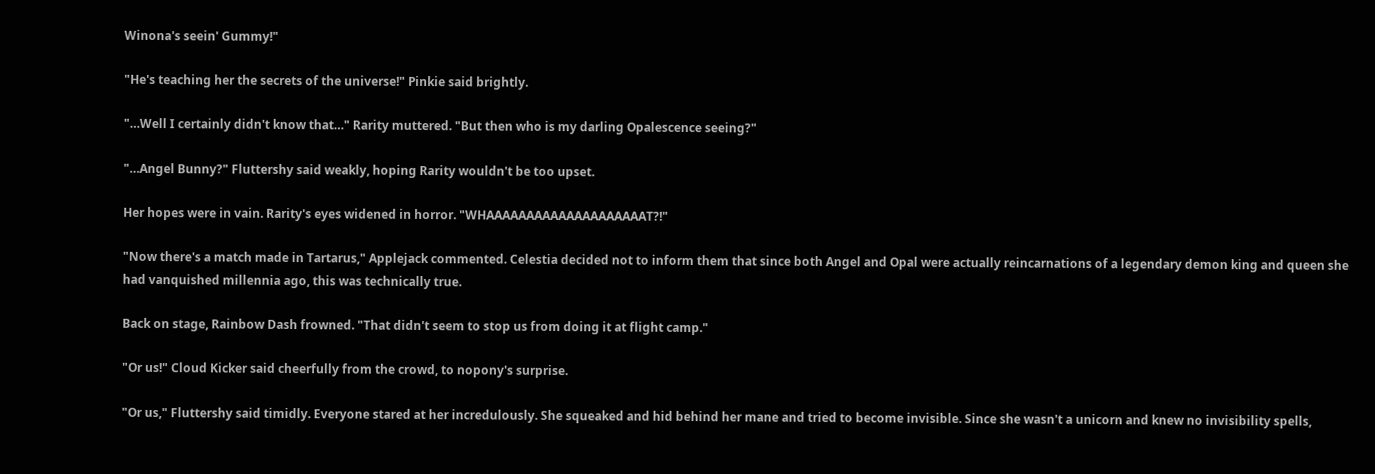Winona's seein' Gummy!"

"He's teaching her the secrets of the universe!" Pinkie said brightly.

"…Well I certainly didn't know that…" Rarity muttered. "But then who is my darling Opalescence seeing?"

"…Angel Bunny?" Fluttershy said weakly, hoping Rarity wouldn't be too upset.

Her hopes were in vain. Rarity's eyes widened in horror. "WHAAAAAAAAAAAAAAAAAAAAT?!"

"Now there's a match made in Tartarus," Applejack commented. Celestia decided not to inform them that since both Angel and Opal were actually reincarnations of a legendary demon king and queen she had vanquished millennia ago, this was technically true.

Back on stage, Rainbow Dash frowned. "That didn't seem to stop us from doing it at flight camp."

"Or us!" Cloud Kicker said cheerfully from the crowd, to nopony's surprise.

"Or us," Fluttershy said timidly. Everyone stared at her incredulously. She squeaked and hid behind her mane and tried to become invisible. Since she wasn't a unicorn and knew no invisibility spells,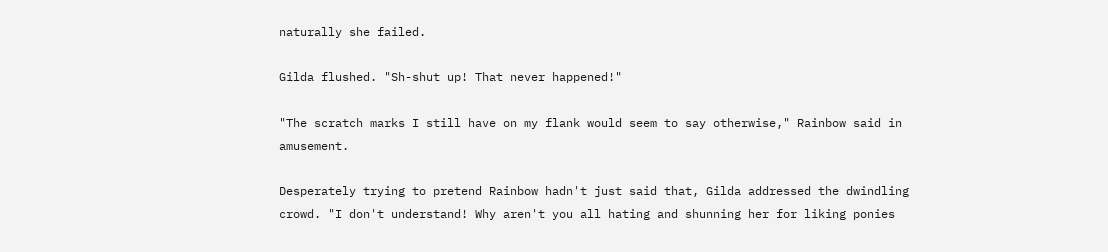naturally she failed.

Gilda flushed. "Sh-shut up! That never happened!"

"The scratch marks I still have on my flank would seem to say otherwise," Rainbow said in amusement.

Desperately trying to pretend Rainbow hadn't just said that, Gilda addressed the dwindling crowd. "I don't understand! Why aren't you all hating and shunning her for liking ponies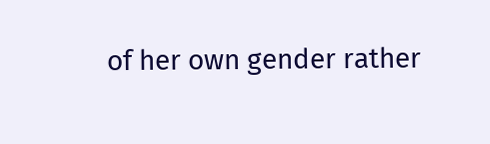of her own gender rather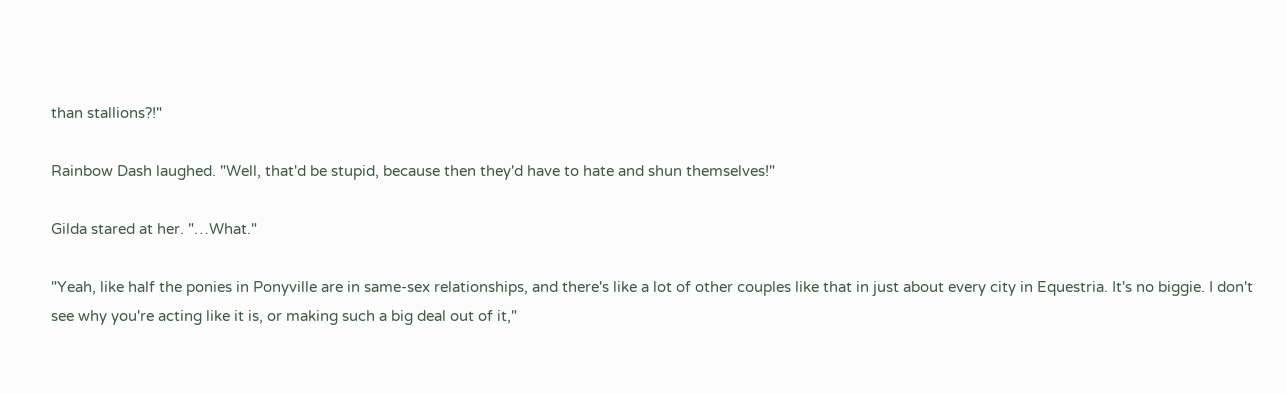than stallions?!"

Rainbow Dash laughed. "Well, that'd be stupid, because then they'd have to hate and shun themselves!"

Gilda stared at her. "…What."

"Yeah, like half the ponies in Ponyville are in same-sex relationships, and there's like a lot of other couples like that in just about every city in Equestria. It's no biggie. I don't see why you're acting like it is, or making such a big deal out of it,"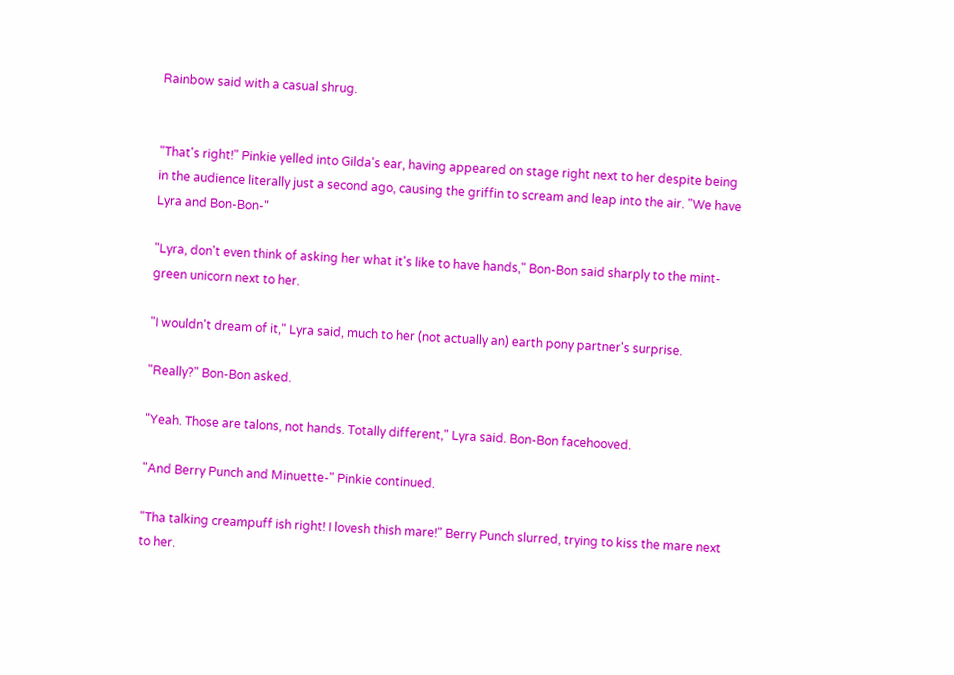Rainbow said with a casual shrug.


"That's right!" Pinkie yelled into Gilda's ear, having appeared on stage right next to her despite being in the audience literally just a second ago, causing the griffin to scream and leap into the air. "We have Lyra and Bon-Bon-"

"Lyra, don't even think of asking her what it's like to have hands," Bon-Bon said sharply to the mint-green unicorn next to her.

"I wouldn't dream of it," Lyra said, much to her (not actually an) earth pony partner's surprise.

"Really?" Bon-Bon asked.

"Yeah. Those are talons, not hands. Totally different," Lyra said. Bon-Bon facehooved.

"And Berry Punch and Minuette-" Pinkie continued.

"Tha talking creampuff ish right! I lovesh thish mare!" Berry Punch slurred, trying to kiss the mare next to her.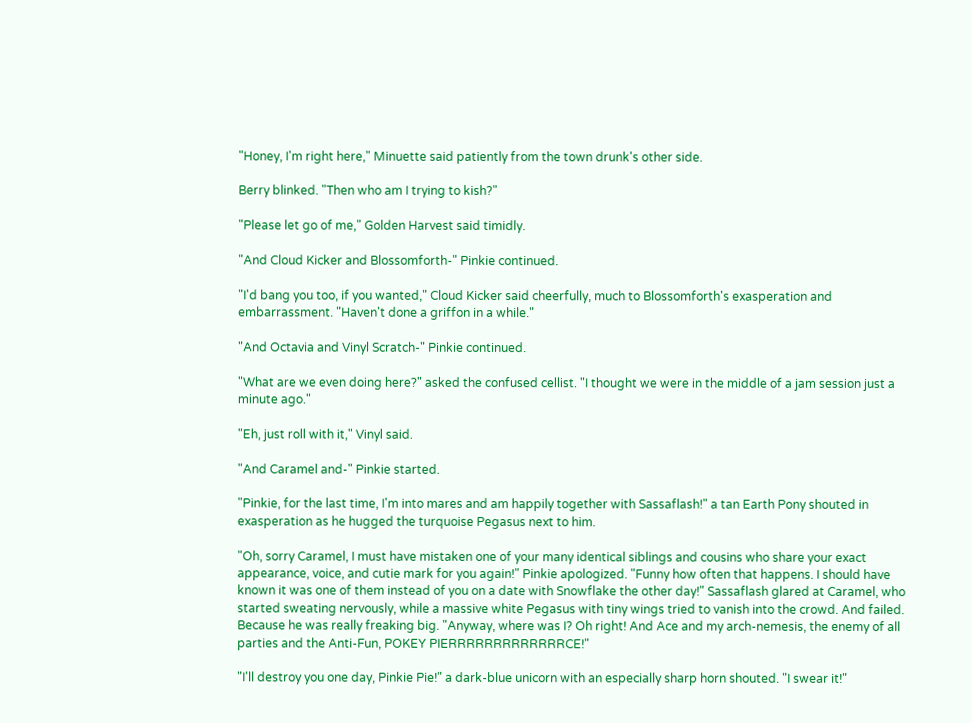"Honey, I'm right here," Minuette said patiently from the town drunk's other side.

Berry blinked. "Then who am I trying to kish?"

"Please let go of me," Golden Harvest said timidly.

"And Cloud Kicker and Blossomforth-" Pinkie continued.

"I'd bang you too, if you wanted," Cloud Kicker said cheerfully, much to Blossomforth's exasperation and embarrassment. "Haven't done a griffon in a while."

"And Octavia and Vinyl Scratch-" Pinkie continued.

"What are we even doing here?" asked the confused cellist. "I thought we were in the middle of a jam session just a minute ago."

"Eh, just roll with it," Vinyl said.

"And Caramel and-" Pinkie started.

"Pinkie, for the last time, I'm into mares and am happily together with Sassaflash!" a tan Earth Pony shouted in exasperation as he hugged the turquoise Pegasus next to him.

"Oh, sorry Caramel, I must have mistaken one of your many identical siblings and cousins who share your exact appearance, voice, and cutie mark for you again!" Pinkie apologized. "Funny how often that happens. I should have known it was one of them instead of you on a date with Snowflake the other day!" Sassaflash glared at Caramel, who started sweating nervously, while a massive white Pegasus with tiny wings tried to vanish into the crowd. And failed. Because he was really freaking big. "Anyway, where was I? Oh right! And Ace and my arch-nemesis, the enemy of all parties and the Anti-Fun, POKEY PIERRRRRRRRRRRRRCE!"

"I'll destroy you one day, Pinkie Pie!" a dark-blue unicorn with an especially sharp horn shouted. "I swear it!"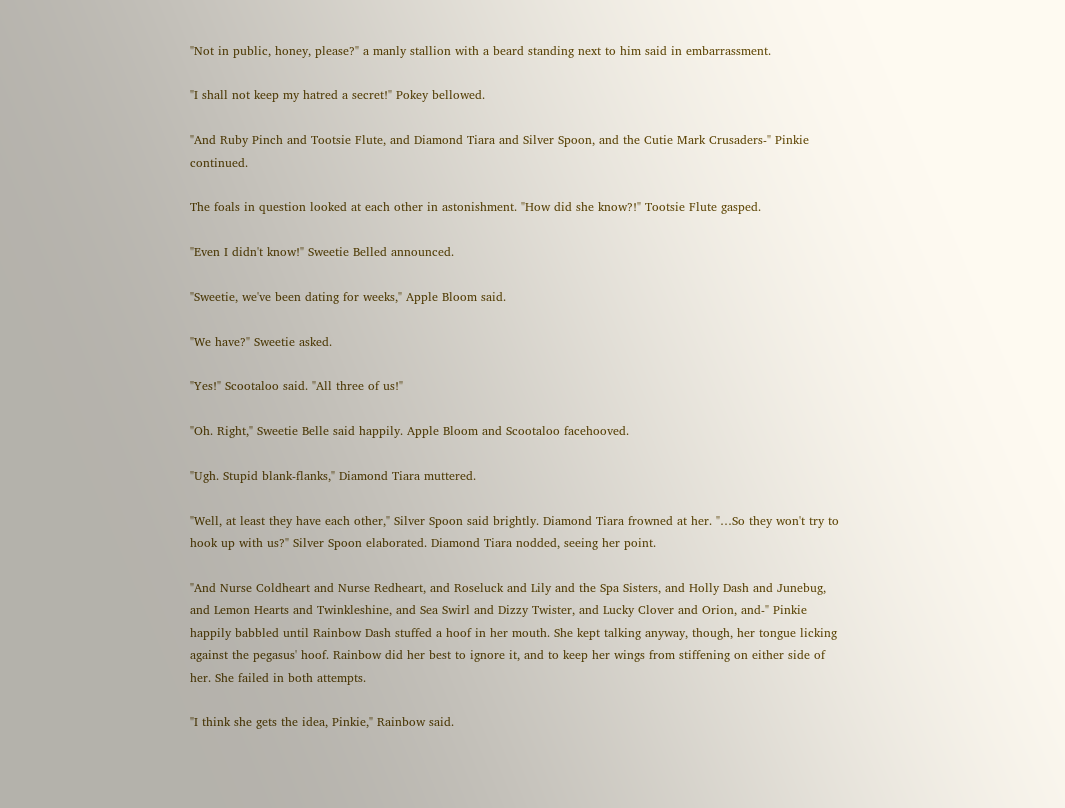"Not in public, honey, please?" a manly stallion with a beard standing next to him said in embarrassment.

"I shall not keep my hatred a secret!" Pokey bellowed.

"And Ruby Pinch and Tootsie Flute, and Diamond Tiara and Silver Spoon, and the Cutie Mark Crusaders-" Pinkie continued.

The foals in question looked at each other in astonishment. "How did she know?!" Tootsie Flute gasped.

"Even I didn't know!" Sweetie Belled announced.

"Sweetie, we've been dating for weeks," Apple Bloom said.

"We have?" Sweetie asked.

"Yes!" Scootaloo said. "All three of us!"

"Oh. Right," Sweetie Belle said happily. Apple Bloom and Scootaloo facehooved.

"Ugh. Stupid blank-flanks," Diamond Tiara muttered.

"Well, at least they have each other," Silver Spoon said brightly. Diamond Tiara frowned at her. "…So they won't try to hook up with us?" Silver Spoon elaborated. Diamond Tiara nodded, seeing her point.

"And Nurse Coldheart and Nurse Redheart, and Roseluck and Lily and the Spa Sisters, and Holly Dash and Junebug, and Lemon Hearts and Twinkleshine, and Sea Swirl and Dizzy Twister, and Lucky Clover and Orion, and-" Pinkie happily babbled until Rainbow Dash stuffed a hoof in her mouth. She kept talking anyway, though, her tongue licking against the pegasus' hoof. Rainbow did her best to ignore it, and to keep her wings from stiffening on either side of her. She failed in both attempts.

"I think she gets the idea, Pinkie," Rainbow said.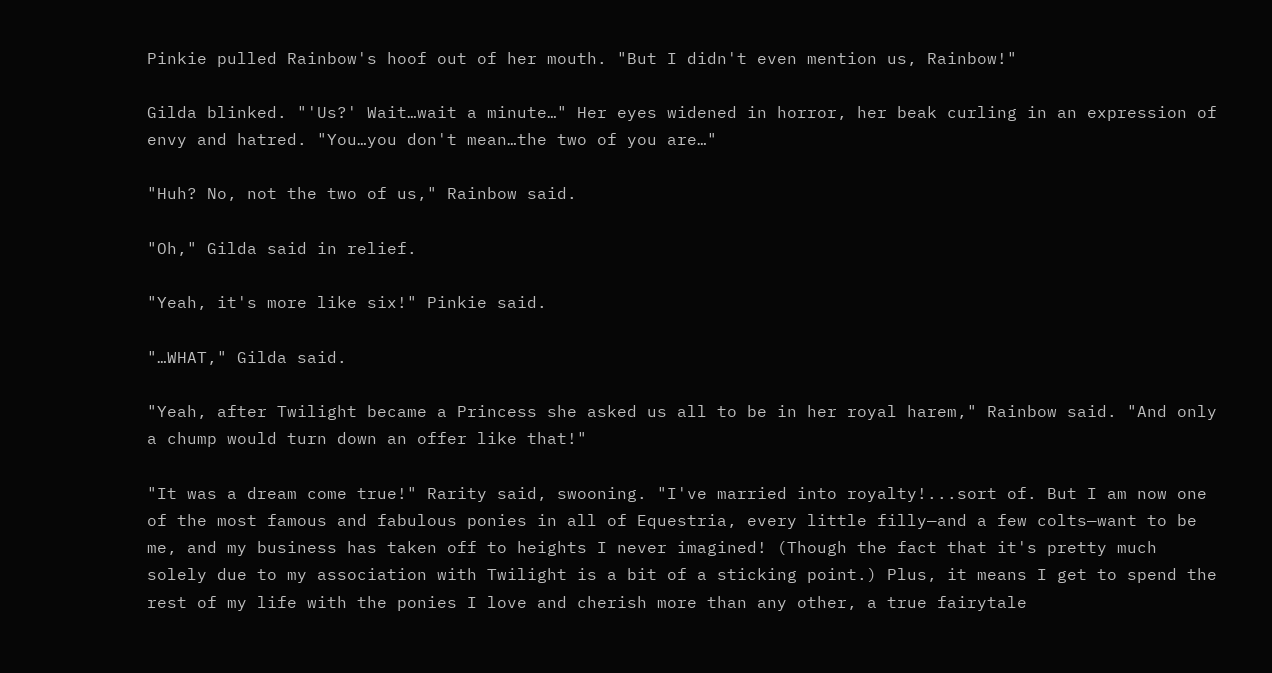Pinkie pulled Rainbow's hoof out of her mouth. "But I didn't even mention us, Rainbow!"

Gilda blinked. "'Us?' Wait…wait a minute…" Her eyes widened in horror, her beak curling in an expression of envy and hatred. "You…you don't mean…the two of you are…"

"Huh? No, not the two of us," Rainbow said.

"Oh," Gilda said in relief.

"Yeah, it's more like six!" Pinkie said.

"…WHAT," Gilda said.

"Yeah, after Twilight became a Princess she asked us all to be in her royal harem," Rainbow said. "And only a chump would turn down an offer like that!"

"It was a dream come true!" Rarity said, swooning. "I've married into royalty!...sort of. But I am now one of the most famous and fabulous ponies in all of Equestria, every little filly—and a few colts—want to be me, and my business has taken off to heights I never imagined! (Though the fact that it's pretty much solely due to my association with Twilight is a bit of a sticking point.) Plus, it means I get to spend the rest of my life with the ponies I love and cherish more than any other, a true fairytale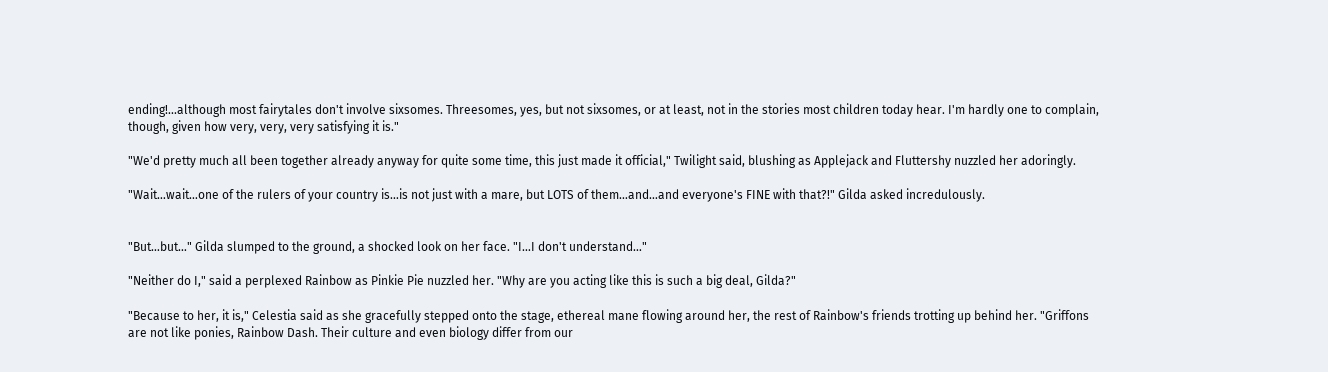ending!...although most fairytales don't involve sixsomes. Threesomes, yes, but not sixsomes, or at least, not in the stories most children today hear. I'm hardly one to complain, though, given how very, very, very satisfying it is."

"We'd pretty much all been together already anyway for quite some time, this just made it official," Twilight said, blushing as Applejack and Fluttershy nuzzled her adoringly.

"Wait…wait…one of the rulers of your country is…is not just with a mare, but LOTS of them…and…and everyone's FINE with that?!" Gilda asked incredulously.


"But…but…" Gilda slumped to the ground, a shocked look on her face. "I…I don't understand…"

"Neither do I," said a perplexed Rainbow as Pinkie Pie nuzzled her. "Why are you acting like this is such a big deal, Gilda?"

"Because to her, it is," Celestia said as she gracefully stepped onto the stage, ethereal mane flowing around her, the rest of Rainbow's friends trotting up behind her. "Griffons are not like ponies, Rainbow Dash. Their culture and even biology differ from our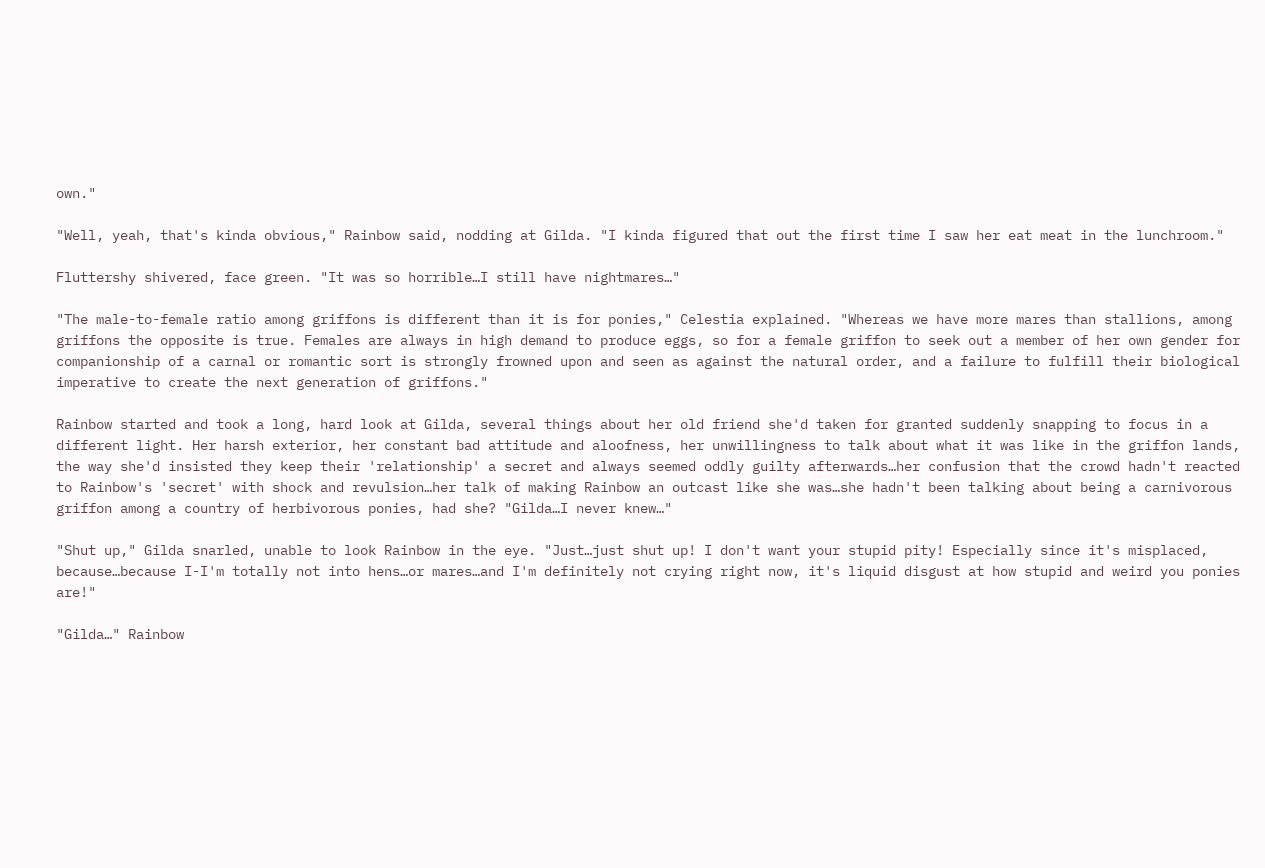own."

"Well, yeah, that's kinda obvious," Rainbow said, nodding at Gilda. "I kinda figured that out the first time I saw her eat meat in the lunchroom."

Fluttershy shivered, face green. "It was so horrible…I still have nightmares…"

"The male-to-female ratio among griffons is different than it is for ponies," Celestia explained. "Whereas we have more mares than stallions, among griffons the opposite is true. Females are always in high demand to produce eggs, so for a female griffon to seek out a member of her own gender for companionship of a carnal or romantic sort is strongly frowned upon and seen as against the natural order, and a failure to fulfill their biological imperative to create the next generation of griffons."

Rainbow started and took a long, hard look at Gilda, several things about her old friend she'd taken for granted suddenly snapping to focus in a different light. Her harsh exterior, her constant bad attitude and aloofness, her unwillingness to talk about what it was like in the griffon lands, the way she'd insisted they keep their 'relationship' a secret and always seemed oddly guilty afterwards…her confusion that the crowd hadn't reacted to Rainbow's 'secret' with shock and revulsion…her talk of making Rainbow an outcast like she was…she hadn't been talking about being a carnivorous griffon among a country of herbivorous ponies, had she? "Gilda…I never knew…"

"Shut up," Gilda snarled, unable to look Rainbow in the eye. "Just…just shut up! I don't want your stupid pity! Especially since it's misplaced, because…because I-I'm totally not into hens…or mares…and I'm definitely not crying right now, it's liquid disgust at how stupid and weird you ponies are!"

"Gilda…" Rainbow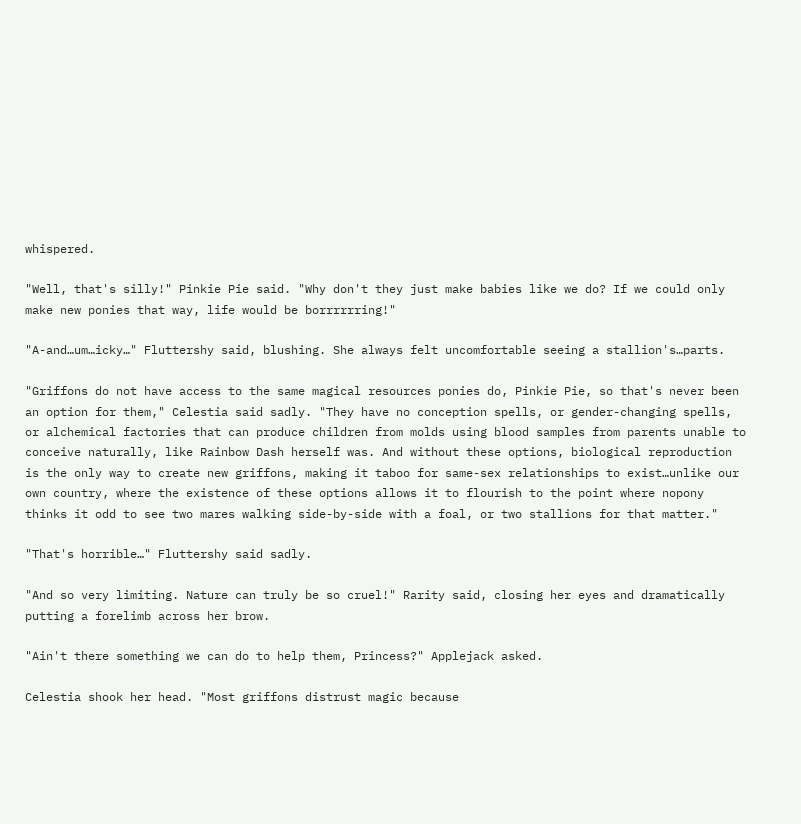whispered.

"Well, that's silly!" Pinkie Pie said. "Why don't they just make babies like we do? If we could only make new ponies that way, life would be borrrrrring!"

"A-and…um…icky…" Fluttershy said, blushing. She always felt uncomfortable seeing a stallion's…parts.

"Griffons do not have access to the same magical resources ponies do, Pinkie Pie, so that's never been an option for them," Celestia said sadly. "They have no conception spells, or gender-changing spells, or alchemical factories that can produce children from molds using blood samples from parents unable to conceive naturally, like Rainbow Dash herself was. And without these options, biological reproduction is the only way to create new griffons, making it taboo for same-sex relationships to exist…unlike our own country, where the existence of these options allows it to flourish to the point where nopony thinks it odd to see two mares walking side-by-side with a foal, or two stallions for that matter."

"That's horrible…" Fluttershy said sadly.

"And so very limiting. Nature can truly be so cruel!" Rarity said, closing her eyes and dramatically putting a forelimb across her brow.

"Ain't there something we can do to help them, Princess?" Applejack asked.

Celestia shook her head. "Most griffons distrust magic because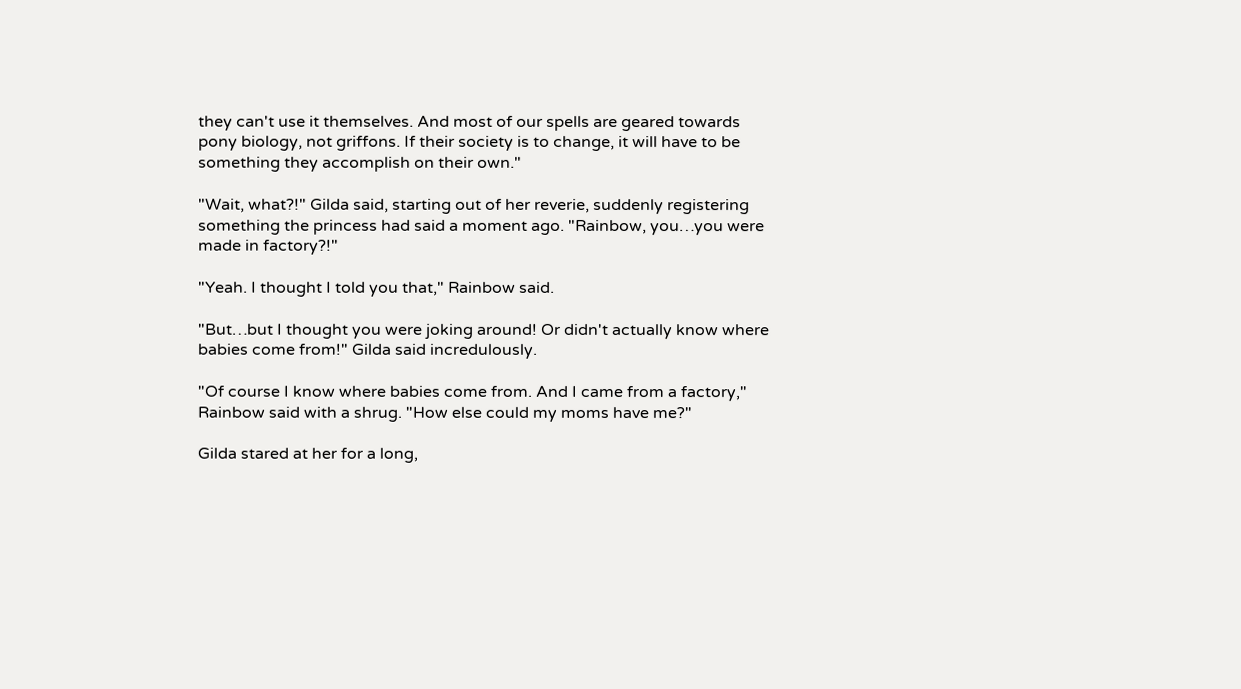they can't use it themselves. And most of our spells are geared towards pony biology, not griffons. If their society is to change, it will have to be something they accomplish on their own."

"Wait, what?!" Gilda said, starting out of her reverie, suddenly registering something the princess had said a moment ago. "Rainbow, you…you were made in factory?!"

"Yeah. I thought I told you that," Rainbow said.

"But…but I thought you were joking around! Or didn't actually know where babies come from!" Gilda said incredulously.

"Of course I know where babies come from. And I came from a factory," Rainbow said with a shrug. "How else could my moms have me?"

Gilda stared at her for a long,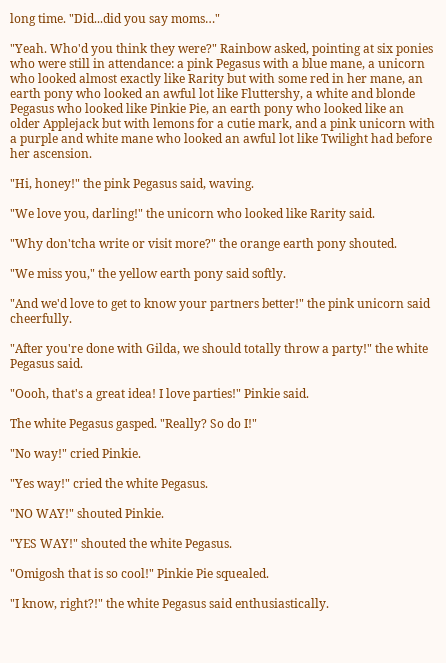long time. "Did...did you say moms…"

"Yeah. Who'd you think they were?" Rainbow asked, pointing at six ponies who were still in attendance: a pink Pegasus with a blue mane, a unicorn who looked almost exactly like Rarity but with some red in her mane, an earth pony who looked an awful lot like Fluttershy, a white and blonde Pegasus who looked like Pinkie Pie, an earth pony who looked like an older Applejack but with lemons for a cutie mark, and a pink unicorn with a purple and white mane who looked an awful lot like Twilight had before her ascension.

"Hi, honey!" the pink Pegasus said, waving.

"We love you, darling!" the unicorn who looked like Rarity said.

"Why don'tcha write or visit more?" the orange earth pony shouted.

"We miss you," the yellow earth pony said softly.

"And we'd love to get to know your partners better!" the pink unicorn said cheerfully.

"After you're done with Gilda, we should totally throw a party!" the white Pegasus said.

"Oooh, that's a great idea! I love parties!" Pinkie said.

The white Pegasus gasped. "Really? So do I!"

"No way!" cried Pinkie.

"Yes way!" cried the white Pegasus.

"NO WAY!" shouted Pinkie.

"YES WAY!" shouted the white Pegasus.

"Omigosh that is so cool!" Pinkie Pie squealed.

"I know, right?!" the white Pegasus said enthusiastically.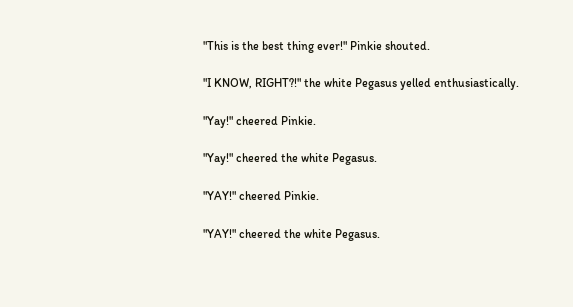"This is the best thing ever!" Pinkie shouted.

"I KNOW, RIGHT?!" the white Pegasus yelled enthusiastically.

"Yay!" cheered Pinkie.

"Yay!" cheered the white Pegasus.

"YAY!" cheered Pinkie.

"YAY!" cheered the white Pegasus.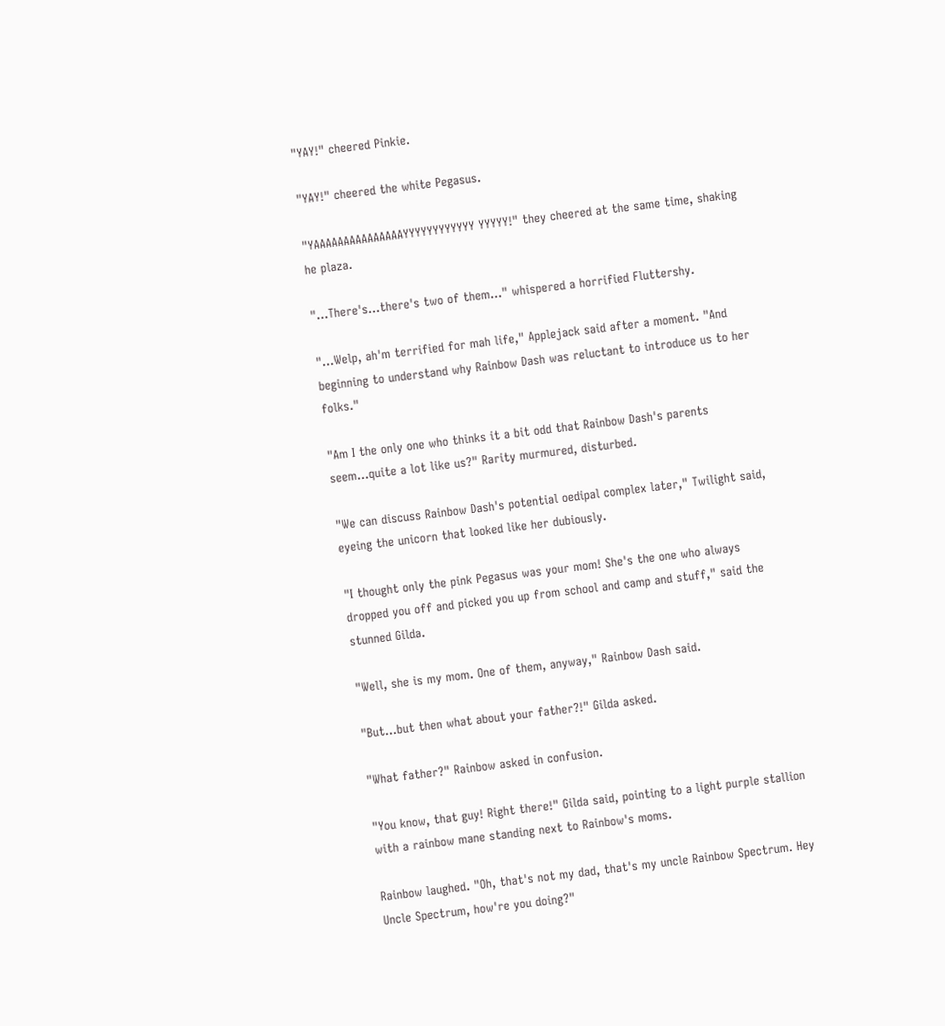"YAY!" cheered Pinkie.

"YAY!" cheered the white Pegasus.

"YAAAAAAAAAAAAAAAYYYYYYYYYYYY YYYYY!" they cheered at the same time, shaking he plaza.

"…There's…there's two of them…" whispered a horrified Fluttershy.

"…Welp, ah'm terrified for mah life," Applejack said after a moment. "And beginning to understand why Rainbow Dash was reluctant to introduce us to her folks."

"Am I the only one who thinks it a bit odd that Rainbow Dash's parents seem…quite a lot like us?" Rarity murmured, disturbed.

"We can discuss Rainbow Dash's potential oedipal complex later," Twilight said, eyeing the unicorn that looked like her dubiously.

"I thought only the pink Pegasus was your mom! She's the one who always dropped you off and picked you up from school and camp and stuff," said the stunned Gilda.

"Well, she is my mom. One of them, anyway," Rainbow Dash said.

"But…but then what about your father?!" Gilda asked.

"What father?" Rainbow asked in confusion.

"You know, that guy! Right there!" Gilda said, pointing to a light purple stallion with a rainbow mane standing next to Rainbow's moms.

Rainbow laughed. "Oh, that's not my dad, that's my uncle Rainbow Spectrum. Hey Uncle Spectrum, how're you doing?"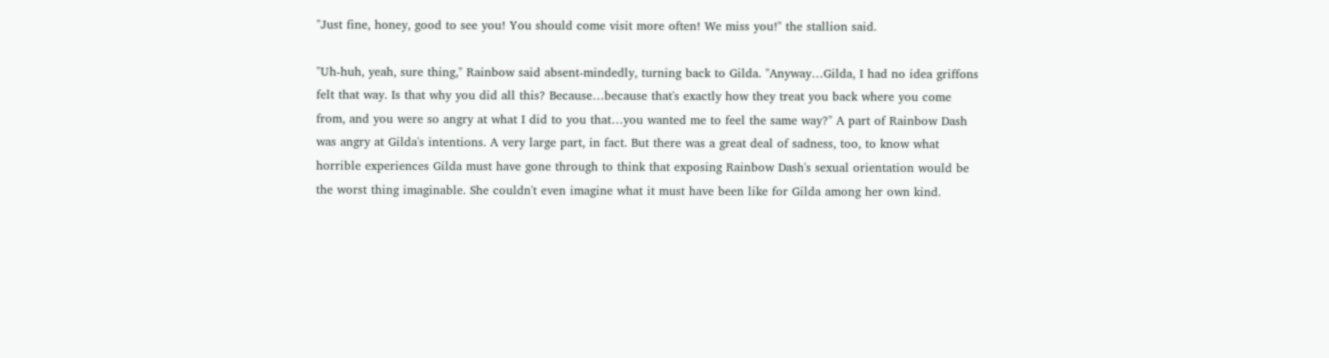"Just fine, honey, good to see you! You should come visit more often! We miss you!" the stallion said.

"Uh-huh, yeah, sure thing," Rainbow said absent-mindedly, turning back to Gilda. "Anyway…Gilda, I had no idea griffons felt that way. Is that why you did all this? Because…because that's exactly how they treat you back where you come from, and you were so angry at what I did to you that…you wanted me to feel the same way?" A part of Rainbow Dash was angry at Gilda's intentions. A very large part, in fact. But there was a great deal of sadness, too, to know what horrible experiences Gilda must have gone through to think that exposing Rainbow Dash's sexual orientation would be the worst thing imaginable. She couldn't even imagine what it must have been like for Gilda among her own kind.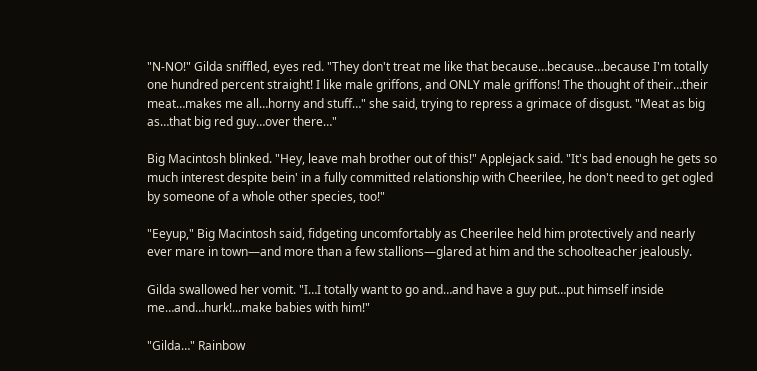"N-NO!" Gilda sniffled, eyes red. "They don't treat me like that because…because…because I'm totally one hundred percent straight! I like male griffons, and ONLY male griffons! The thought of their…their meat…makes me all…horny and stuff…" she said, trying to repress a grimace of disgust. "Meat as big as…that big red guy…over there…"

Big Macintosh blinked. "Hey, leave mah brother out of this!" Applejack said. "It's bad enough he gets so much interest despite bein' in a fully committed relationship with Cheerilee, he don't need to get ogled by someone of a whole other species, too!"

"Eeyup," Big Macintosh said, fidgeting uncomfortably as Cheerilee held him protectively and nearly ever mare in town—and more than a few stallions—glared at him and the schoolteacher jealously.

Gilda swallowed her vomit. "I…I totally want to go and…and have a guy put…put himself inside me…and…hurk!...make babies with him!"

"Gilda…" Rainbow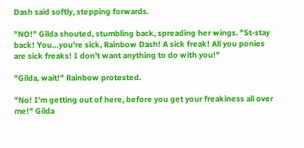Dash said softly, stepping forwards.

"NO!" Gilda shouted, stumbling back, spreading her wings. "St-stay back! You…you're sick, Rainbow Dash! A sick freak! All you ponies are sick freaks! I don't want anything to do with you!"

"Gilda, wait!" Rainbow protested.

"No! I'm getting out of here, before you get your freakiness all over me!" Gilda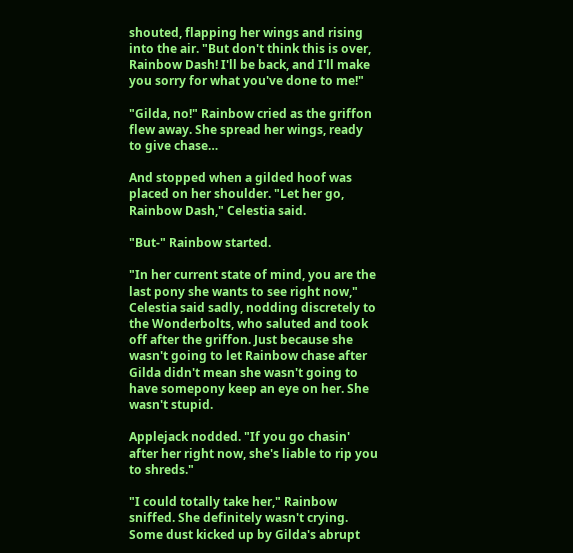shouted, flapping her wings and rising into the air. "But don't think this is over, Rainbow Dash! I'll be back, and I'll make you sorry for what you've done to me!"

"Gilda, no!" Rainbow cried as the griffon flew away. She spread her wings, ready to give chase…

And stopped when a gilded hoof was placed on her shoulder. "Let her go, Rainbow Dash," Celestia said.

"But-" Rainbow started.

"In her current state of mind, you are the last pony she wants to see right now," Celestia said sadly, nodding discretely to the Wonderbolts, who saluted and took off after the griffon. Just because she wasn't going to let Rainbow chase after Gilda didn't mean she wasn't going to have somepony keep an eye on her. She wasn't stupid.

Applejack nodded. "If you go chasin' after her right now, she's liable to rip you to shreds."

"I could totally take her," Rainbow sniffed. She definitely wasn't crying. Some dust kicked up by Gilda's abrupt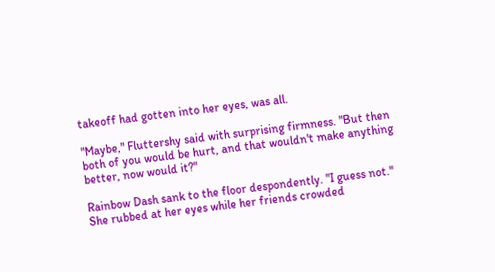takeoff had gotten into her eyes, was all.

"Maybe," Fluttershy said with surprising firmness. "But then both of you would be hurt, and that wouldn't make anything better, now would it?"

Rainbow Dash sank to the floor despondently. "I guess not." She rubbed at her eyes while her friends crowded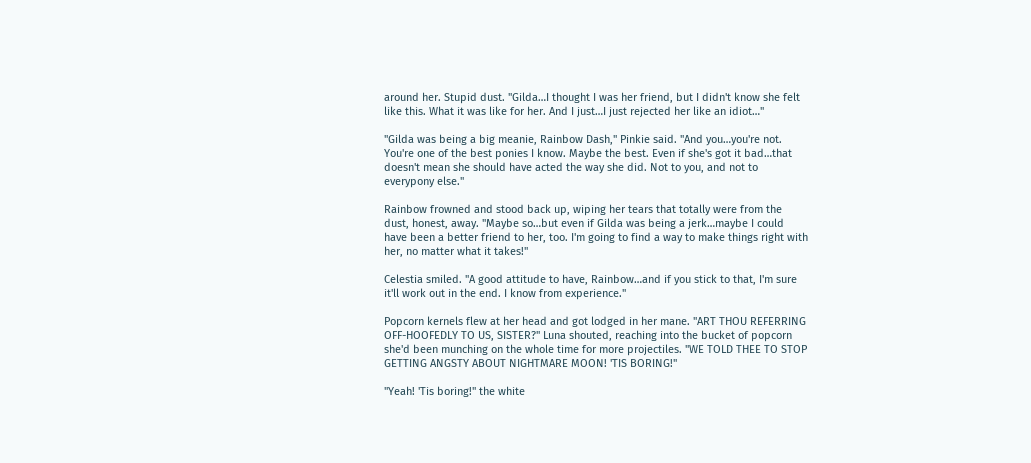around her. Stupid dust. "Gilda…I thought I was her friend, but I didn't know she felt like this. What it was like for her. And I just…I just rejected her like an idiot…"

"Gilda was being a big meanie, Rainbow Dash," Pinkie said. "And you…you're not. You're one of the best ponies I know. Maybe the best. Even if she's got it bad…that doesn't mean she should have acted the way she did. Not to you, and not to everypony else."

Rainbow frowned and stood back up, wiping her tears that totally were from the dust, honest, away. "Maybe so…but even if Gilda was being a jerk…maybe I could have been a better friend to her, too. I'm going to find a way to make things right with her, no matter what it takes!"

Celestia smiled. "A good attitude to have, Rainbow…and if you stick to that, I'm sure it'll work out in the end. I know from experience."

Popcorn kernels flew at her head and got lodged in her mane. "ART THOU REFERRING OFF-HOOFEDLY TO US, SISTER?" Luna shouted, reaching into the bucket of popcorn she'd been munching on the whole time for more projectiles. "WE TOLD THEE TO STOP GETTING ANGSTY ABOUT NIGHTMARE MOON! 'TIS BORING!"

"Yeah! 'Tis boring!" the white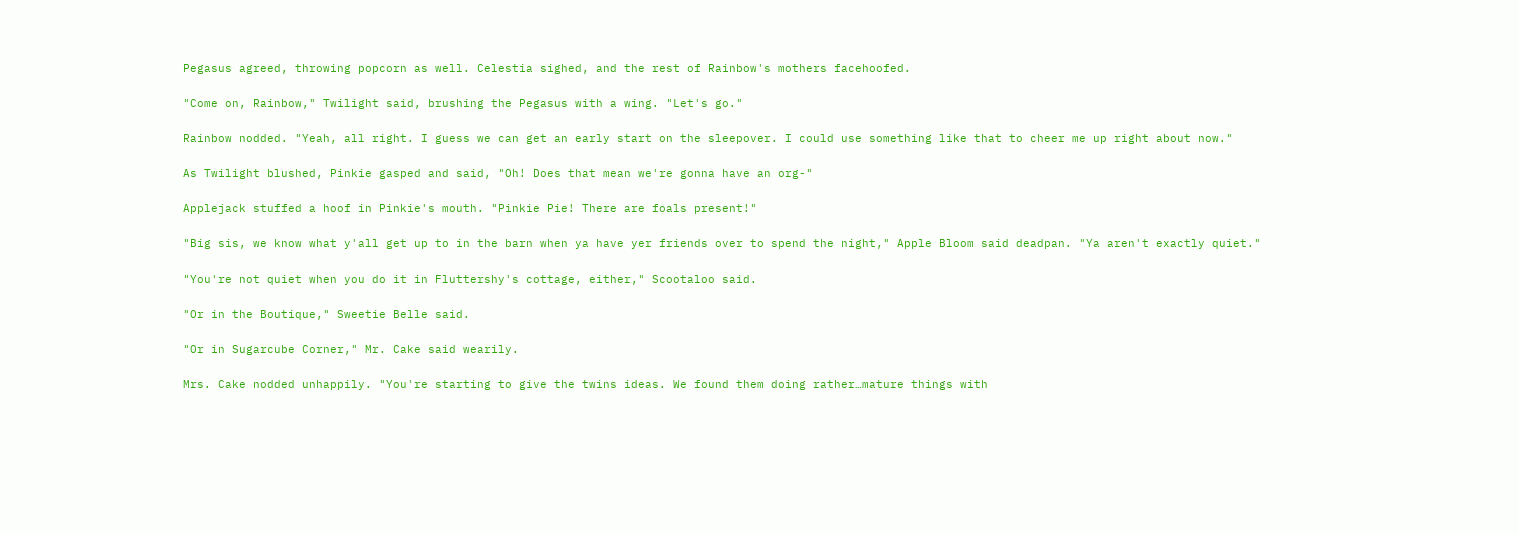Pegasus agreed, throwing popcorn as well. Celestia sighed, and the rest of Rainbow's mothers facehoofed.

"Come on, Rainbow," Twilight said, brushing the Pegasus with a wing. "Let's go."

Rainbow nodded. "Yeah, all right. I guess we can get an early start on the sleepover. I could use something like that to cheer me up right about now."

As Twilight blushed, Pinkie gasped and said, "Oh! Does that mean we're gonna have an org-"

Applejack stuffed a hoof in Pinkie's mouth. "Pinkie Pie! There are foals present!"

"Big sis, we know what y'all get up to in the barn when ya have yer friends over to spend the night," Apple Bloom said deadpan. "Ya aren't exactly quiet."

"You're not quiet when you do it in Fluttershy's cottage, either," Scootaloo said.

"Or in the Boutique," Sweetie Belle said.

"Or in Sugarcube Corner," Mr. Cake said wearily.

Mrs. Cake nodded unhappily. "You're starting to give the twins ideas. We found them doing rather…mature things with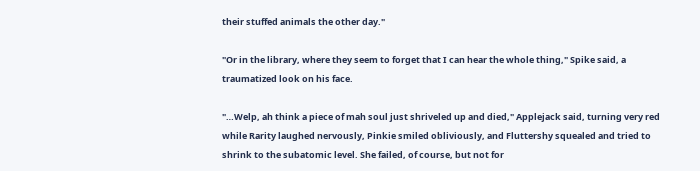their stuffed animals the other day."

"Or in the library, where they seem to forget that I can hear the whole thing," Spike said, a traumatized look on his face.

"…Welp, ah think a piece of mah soul just shriveled up and died," Applejack said, turning very red while Rarity laughed nervously, Pinkie smiled obliviously, and Fluttershy squealed and tried to shrink to the subatomic level. She failed, of course, but not for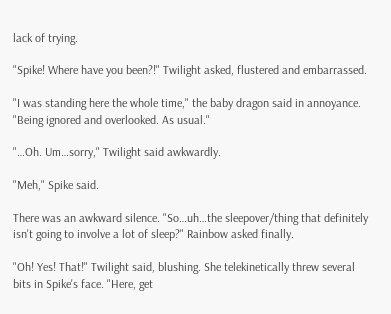lack of trying.

"Spike! Where have you been?!" Twilight asked, flustered and embarrassed.

"I was standing here the whole time," the baby dragon said in annoyance. "Being ignored and overlooked. As usual."

"…Oh. Um…sorry," Twilight said awkwardly.

"Meh," Spike said.

There was an awkward silence. "So…uh…the sleepover/thing that definitely isn't going to involve a lot of sleep?" Rainbow asked finally.

"Oh! Yes! That!" Twilight said, blushing. She telekinetically threw several bits in Spike's face. "Here, get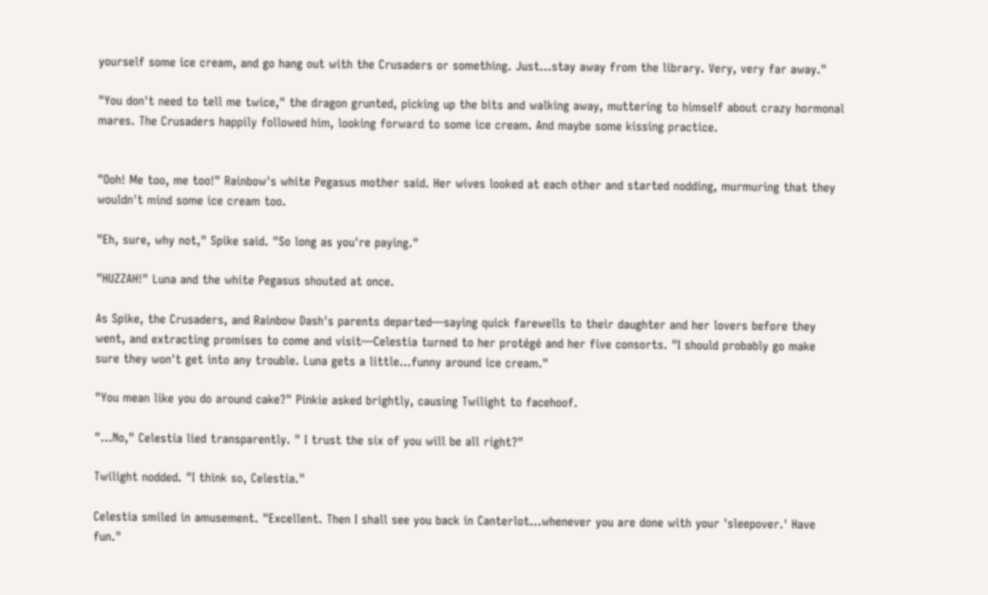yourself some ice cream, and go hang out with the Crusaders or something. Just…stay away from the library. Very, very far away."

"You don't need to tell me twice," the dragon grunted, picking up the bits and walking away, muttering to himself about crazy hormonal mares. The Crusaders happily followed him, looking forward to some ice cream. And maybe some kissing practice.


"Ooh! Me too, me too!" Rainbow's white Pegasus mother said. Her wives looked at each other and started nodding, murmuring that they wouldn't mind some ice cream too.

"Eh, sure, why not," Spike said. "So long as you're paying."

"HUZZAH!" Luna and the white Pegasus shouted at once.

As Spike, the Crusaders, and Rainbow Dash's parents departed—saying quick farewells to their daughter and her lovers before they went, and extracting promises to come and visit—Celestia turned to her protégé and her five consorts. "I should probably go make sure they won't get into any trouble. Luna gets a little…funny around ice cream."

"You mean like you do around cake?" Pinkie asked brightly, causing Twilight to facehoof.

"…No," Celestia lied transparently. " I trust the six of you will be all right?"

Twilight nodded. "I think so, Celestia."

Celestia smiled in amusement. "Excellent. Then I shall see you back in Canterlot…whenever you are done with your 'sleepover.' Have fun."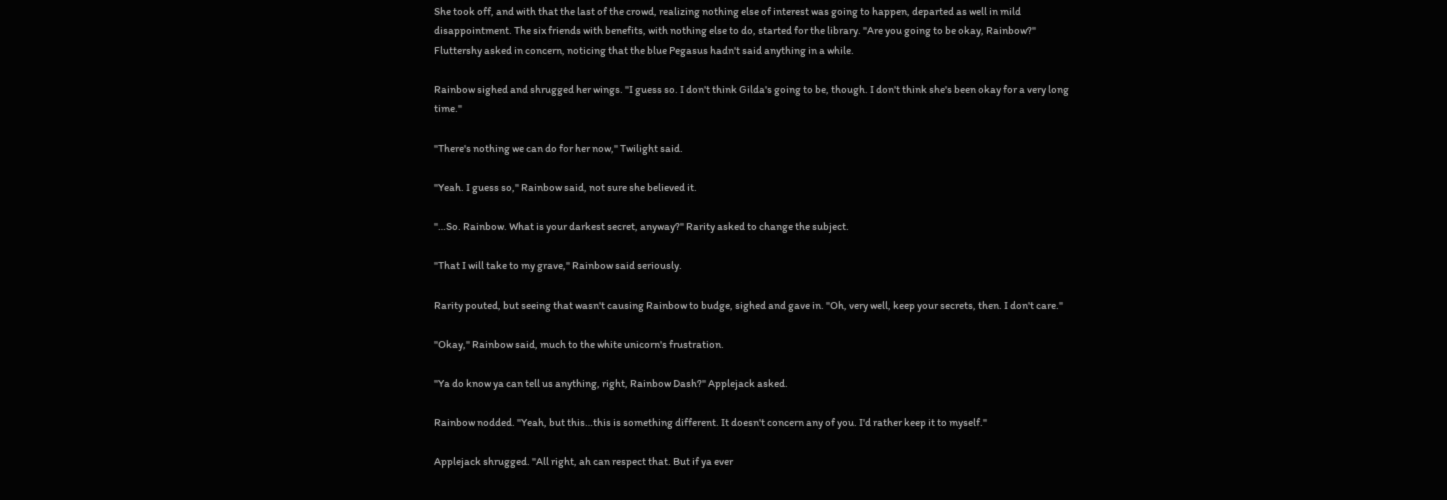She took off, and with that the last of the crowd, realizing nothing else of interest was going to happen, departed as well in mild disappointment. The six friends with benefits, with nothing else to do, started for the library. "Are you going to be okay, Rainbow?" Fluttershy asked in concern, noticing that the blue Pegasus hadn't said anything in a while.

Rainbow sighed and shrugged her wings. "I guess so. I don't think Gilda's going to be, though. I don't think she's been okay for a very long time."

"There's nothing we can do for her now," Twilight said.

"Yeah. I guess so," Rainbow said, not sure she believed it.

"…So. Rainbow. What is your darkest secret, anyway?" Rarity asked to change the subject.

"That I will take to my grave," Rainbow said seriously.

Rarity pouted, but seeing that wasn't causing Rainbow to budge, sighed and gave in. "Oh, very well, keep your secrets, then. I don't care."

"Okay," Rainbow said, much to the white unicorn's frustration.

"Ya do know ya can tell us anything, right, Rainbow Dash?" Applejack asked.

Rainbow nodded. "Yeah, but this…this is something different. It doesn't concern any of you. I'd rather keep it to myself."

Applejack shrugged. "All right, ah can respect that. But if ya ever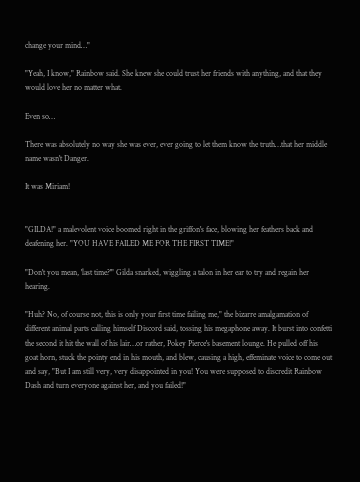change your mind…"

"Yeah, I know," Rainbow said. She knew she could trust her friends with anything, and that they would love her no matter what.

Even so…

There was absolutely no way she was ever, ever going to let them know the truth…that her middle name wasn't Danger.

It was Miriam!


"GILDA!" a malevolent voice boomed right in the griffon's face, blowing her feathers back and deafening her. "YOU HAVE FAILED ME FOR THE FIRST TIME!"

"Don't you mean, 'last time?'" Gilda snarked, wiggling a talon in her ear to try and regain her hearing.

"Huh? No, of course not, this is only your first time failing me," the bizarre amalgamation of different animal parts calling himself Discord said, tossing his megaphone away. It burst into confetti the second it hit the wall of his lair…or rather, Pokey Pierce's basement lounge. He pulled off his goat horn, stuck the pointy end in his mouth, and blew, causing a high, effeminate voice to come out and say, "But I am still very, very disappointed in you! You were supposed to discredit Rainbow Dash and turn everyone against her, and you failed!"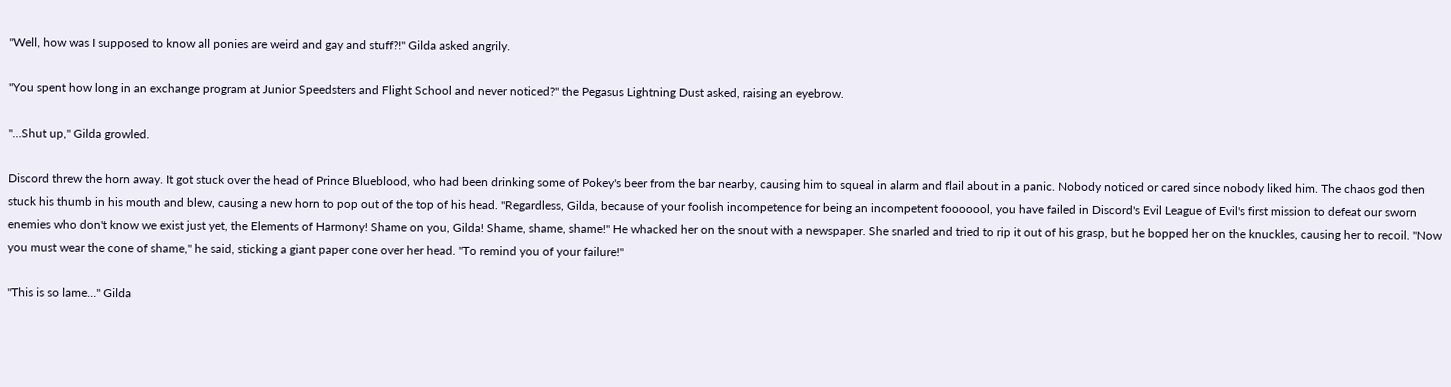"Well, how was I supposed to know all ponies are weird and gay and stuff?!" Gilda asked angrily.

"You spent how long in an exchange program at Junior Speedsters and Flight School and never noticed?" the Pegasus Lightning Dust asked, raising an eyebrow.

"…Shut up," Gilda growled.

Discord threw the horn away. It got stuck over the head of Prince Blueblood, who had been drinking some of Pokey's beer from the bar nearby, causing him to squeal in alarm and flail about in a panic. Nobody noticed or cared since nobody liked him. The chaos god then stuck his thumb in his mouth and blew, causing a new horn to pop out of the top of his head. "Regardless, Gilda, because of your foolish incompetence for being an incompetent fooooool, you have failed in Discord's Evil League of Evil's first mission to defeat our sworn enemies who don't know we exist just yet, the Elements of Harmony! Shame on you, Gilda! Shame, shame, shame!" He whacked her on the snout with a newspaper. She snarled and tried to rip it out of his grasp, but he bopped her on the knuckles, causing her to recoil. "Now you must wear the cone of shame," he said, sticking a giant paper cone over her head. "To remind you of your failure!"

"This is so lame…" Gilda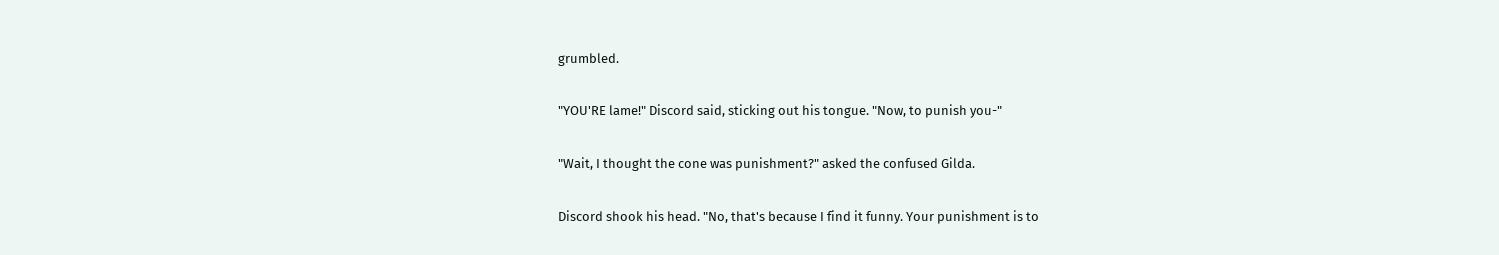grumbled.

"YOU'RE lame!" Discord said, sticking out his tongue. "Now, to punish you-"

"Wait, I thought the cone was punishment?" asked the confused Gilda.

Discord shook his head. "No, that's because I find it funny. Your punishment is to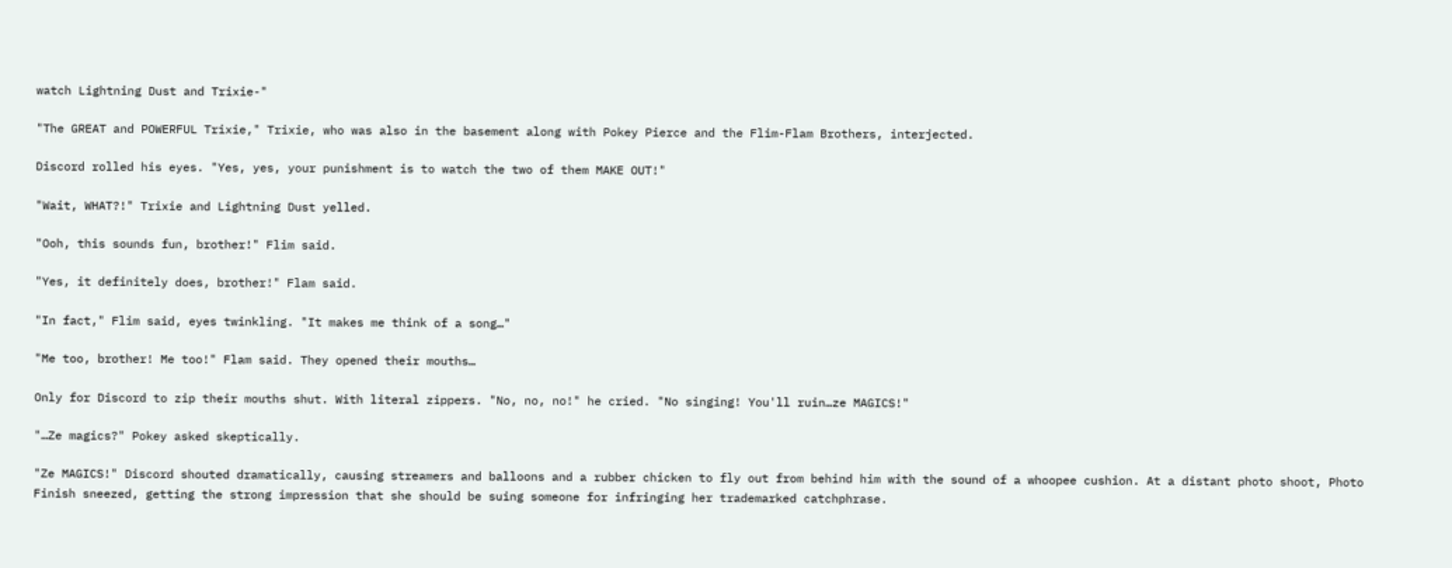watch Lightning Dust and Trixie-"

"The GREAT and POWERFUL Trixie," Trixie, who was also in the basement along with Pokey Pierce and the Flim-Flam Brothers, interjected.

Discord rolled his eyes. "Yes, yes, your punishment is to watch the two of them MAKE OUT!"

"Wait, WHAT?!" Trixie and Lightning Dust yelled.

"Ooh, this sounds fun, brother!" Flim said.

"Yes, it definitely does, brother!" Flam said.

"In fact," Flim said, eyes twinkling. "It makes me think of a song…"

"Me too, brother! Me too!" Flam said. They opened their mouths…

Only for Discord to zip their mouths shut. With literal zippers. "No, no, no!" he cried. "No singing! You'll ruin…ze MAGICS!"

"…Ze magics?" Pokey asked skeptically.

"Ze MAGICS!" Discord shouted dramatically, causing streamers and balloons and a rubber chicken to fly out from behind him with the sound of a whoopee cushion. At a distant photo shoot, Photo Finish sneezed, getting the strong impression that she should be suing someone for infringing her trademarked catchphrase.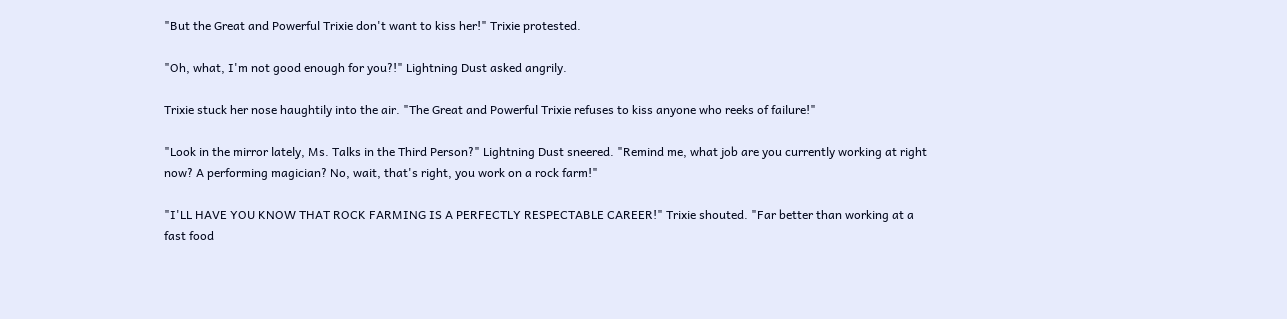"But the Great and Powerful Trixie don't want to kiss her!" Trixie protested.

"Oh, what, I'm not good enough for you?!" Lightning Dust asked angrily.

Trixie stuck her nose haughtily into the air. "The Great and Powerful Trixie refuses to kiss anyone who reeks of failure!"

"Look in the mirror lately, Ms. Talks in the Third Person?" Lightning Dust sneered. "Remind me, what job are you currently working at right now? A performing magician? No, wait, that's right, you work on a rock farm!"

"I'LL HAVE YOU KNOW THAT ROCK FARMING IS A PERFECTLY RESPECTABLE CAREER!" Trixie shouted. "Far better than working at a fast food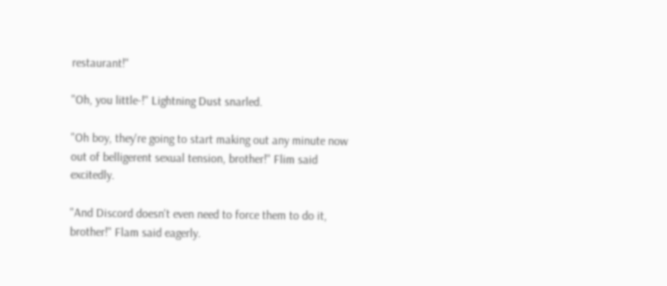restaurant!"

"Oh, you little-!" Lightning Dust snarled.

"Oh boy, they're going to start making out any minute now out of belligerent sexual tension, brother!" Flim said excitedly.

"And Discord doesn't even need to force them to do it, brother!" Flam said eagerly.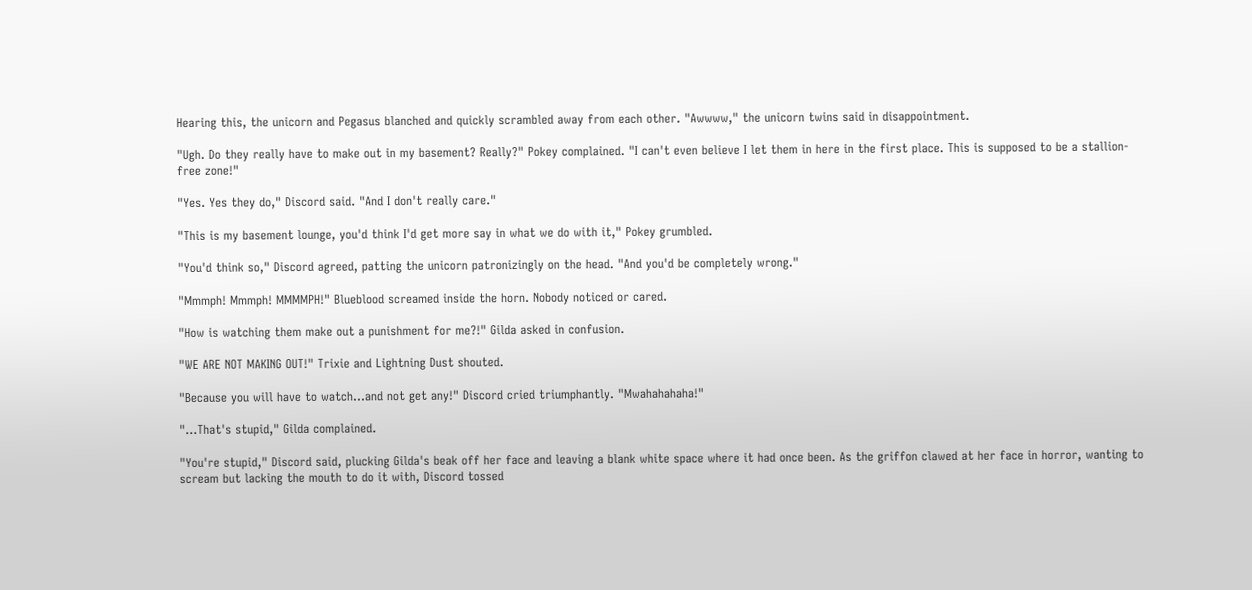Hearing this, the unicorn and Pegasus blanched and quickly scrambled away from each other. "Awwww," the unicorn twins said in disappointment.

"Ugh. Do they really have to make out in my basement? Really?" Pokey complained. "I can't even believe I let them in here in the first place. This is supposed to be a stallion-free zone!"

"Yes. Yes they do," Discord said. "And I don't really care."

"This is my basement lounge, you'd think I'd get more say in what we do with it," Pokey grumbled.

"You'd think so," Discord agreed, patting the unicorn patronizingly on the head. "And you'd be completely wrong."

"Mmmph! Mmmph! MMMMPH!" Blueblood screamed inside the horn. Nobody noticed or cared.

"How is watching them make out a punishment for me?!" Gilda asked in confusion.

"WE ARE NOT MAKING OUT!" Trixie and Lightning Dust shouted.

"Because you will have to watch…and not get any!" Discord cried triumphantly. "Mwahahahaha!"

"…That's stupid," Gilda complained.

"You're stupid," Discord said, plucking Gilda's beak off her face and leaving a blank white space where it had once been. As the griffon clawed at her face in horror, wanting to scream but lacking the mouth to do it with, Discord tossed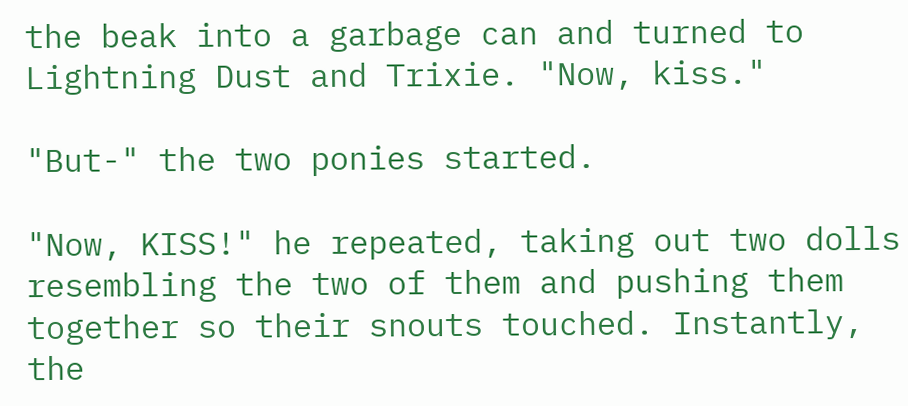the beak into a garbage can and turned to Lightning Dust and Trixie. "Now, kiss."

"But-" the two ponies started.

"Now, KISS!" he repeated, taking out two dolls resembling the two of them and pushing them together so their snouts touched. Instantly, the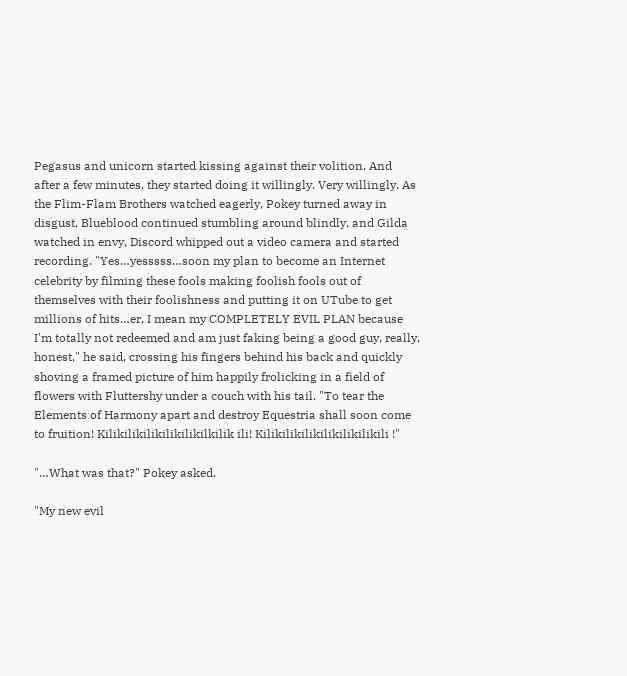Pegasus and unicorn started kissing against their volition. And after a few minutes, they started doing it willingly. Very willingly. As the Flim-Flam Brothers watched eagerly, Pokey turned away in disgust, Blueblood continued stumbling around blindly, and Gilda watched in envy, Discord whipped out a video camera and started recording. "Yes…yesssss…soon my plan to become an Internet celebrity by filming these fools making foolish fools out of themselves with their foolishness and putting it on UTube to get millions of hits…er, I mean my COMPLETELY EVIL PLAN because I'm totally not redeemed and am just faking being a good guy, really, honest," he said, crossing his fingers behind his back and quickly shoving a framed picture of him happily frolicking in a field of flowers with Fluttershy under a couch with his tail. "To tear the Elements of Harmony apart and destroy Equestria shall soon come to fruition! Kilikilikilikilikilikilkilik ili! Kilikilikilikilikilikilikili !"

"…What was that?" Pokey asked.

"My new evil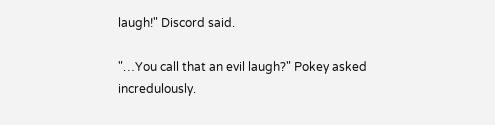laugh!" Discord said.

"…You call that an evil laugh?" Pokey asked incredulously.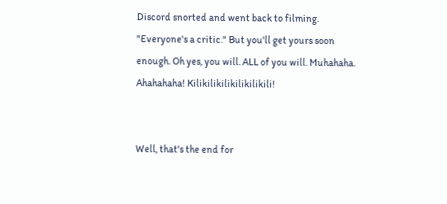Discord snorted and went back to filming. "Everyone's a critic." But you'll get yours soon enough. Oh yes, you will. ALL of you will. Muhahaha. Ahahahaha! Kilikilikilikilikilikili!


Well, that's the end for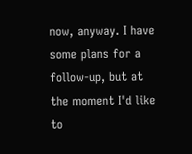now, anyway. I have some plans for a follow-up, but at the moment I'd like to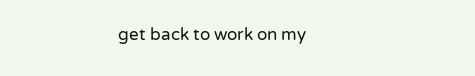get back to work on my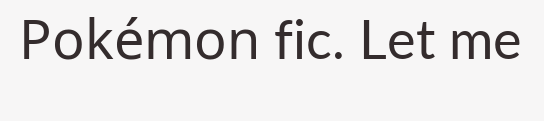Pokémon fic. Let me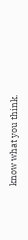know what you think.